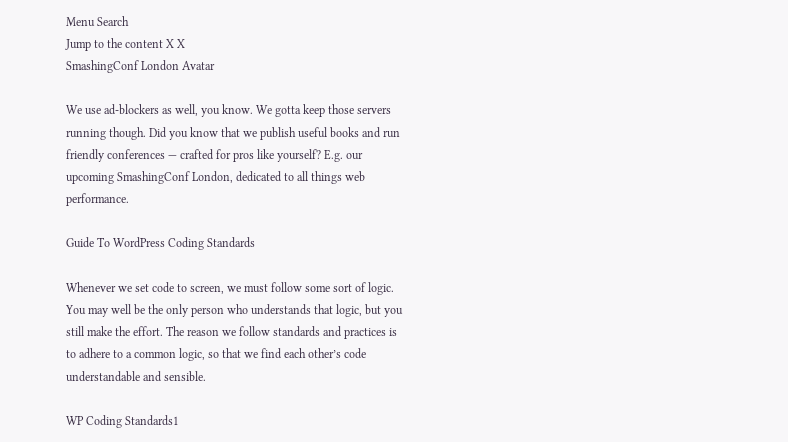Menu Search
Jump to the content X X
SmashingConf London Avatar

We use ad-blockers as well, you know. We gotta keep those servers running though. Did you know that we publish useful books and run friendly conferences — crafted for pros like yourself? E.g. our upcoming SmashingConf London, dedicated to all things web performance.

Guide To WordPress Coding Standards

Whenever we set code to screen, we must follow some sort of logic. You may well be the only person who understands that logic, but you still make the effort. The reason we follow standards and practices is to adhere to a common logic, so that we find each other’s code understandable and sensible.

WP Coding Standards1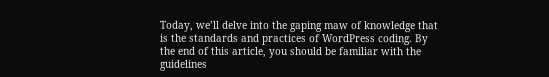Today, we’ll delve into the gaping maw of knowledge that is the standards and practices of WordPress coding. By the end of this article, you should be familiar with the guidelines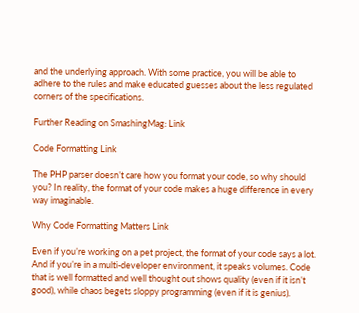and the underlying approach. With some practice, you will be able to adhere to the rules and make educated guesses about the less regulated corners of the specifications.

Further Reading on SmashingMag: Link

Code Formatting Link

The PHP parser doesn’t care how you format your code, so why should you? In reality, the format of your code makes a huge difference in every way imaginable.

Why Code Formatting Matters Link

Even if you’re working on a pet project, the format of your code says a lot. And if you’re in a multi-developer environment, it speaks volumes. Code that is well formatted and well thought out shows quality (even if it isn’t good), while chaos begets sloppy programming (even if it is genius).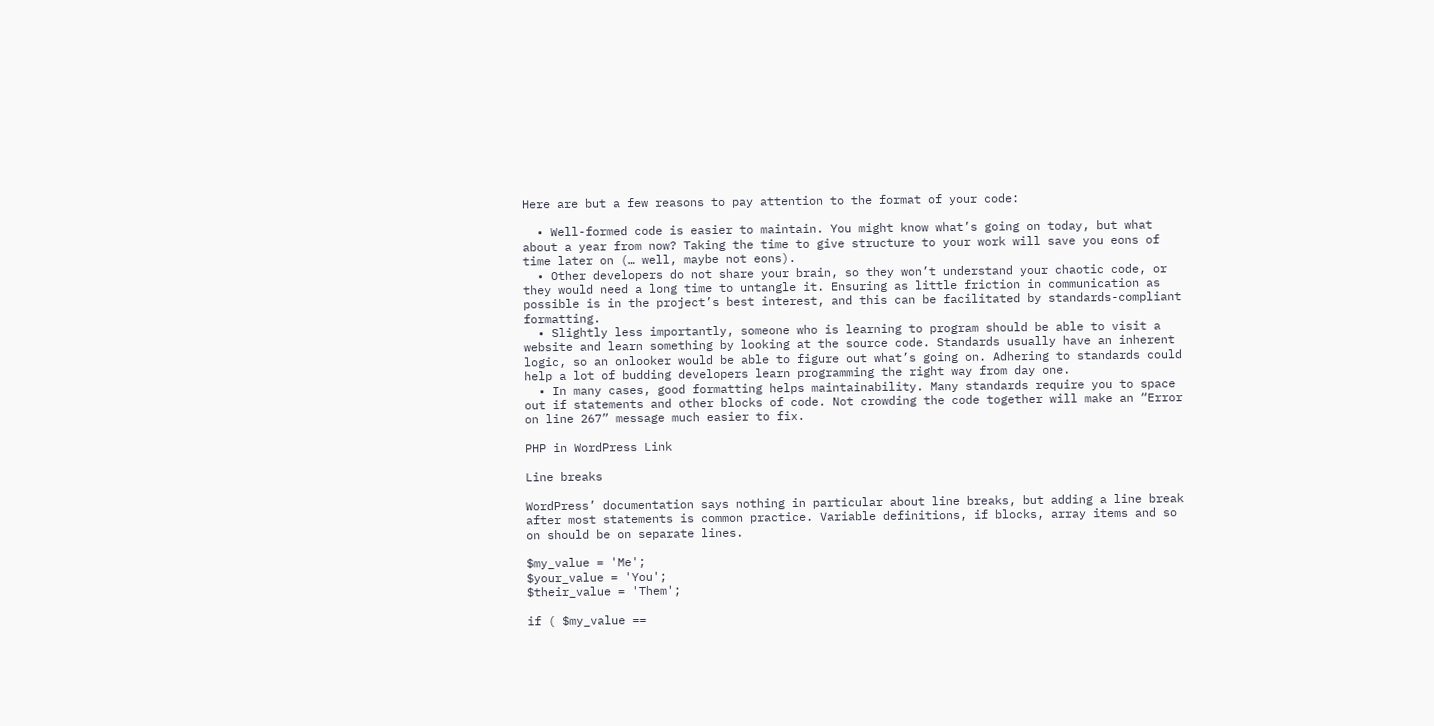Here are but a few reasons to pay attention to the format of your code:

  • Well-formed code is easier to maintain. You might know what’s going on today, but what about a year from now? Taking the time to give structure to your work will save you eons of time later on (… well, maybe not eons).
  • Other developers do not share your brain, so they won’t understand your chaotic code, or they would need a long time to untangle it. Ensuring as little friction in communication as possible is in the project’s best interest, and this can be facilitated by standards-compliant formatting.
  • Slightly less importantly, someone who is learning to program should be able to visit a website and learn something by looking at the source code. Standards usually have an inherent logic, so an onlooker would be able to figure out what’s going on. Adhering to standards could help a lot of budding developers learn programming the right way from day one.
  • In many cases, good formatting helps maintainability. Many standards require you to space out if statements and other blocks of code. Not crowding the code together will make an “Error on line 267” message much easier to fix.

PHP in WordPress Link

Line breaks

WordPress’ documentation says nothing in particular about line breaks, but adding a line break after most statements is common practice. Variable definitions, if blocks, array items and so on should be on separate lines.

$my_value = 'Me';
$your_value = 'You';
$their_value = 'Them';

if ( $my_value ==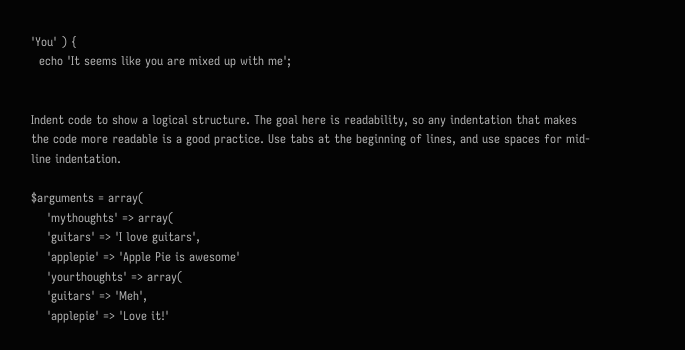'You' ) {
  echo 'It seems like you are mixed up with me';


Indent code to show a logical structure. The goal here is readability, so any indentation that makes the code more readable is a good practice. Use tabs at the beginning of lines, and use spaces for mid-line indentation.

$arguments = array(
    'mythoughts' => array(
    'guitars' => 'I love guitars',
    'applepie' => 'Apple Pie is awesome'
    'yourthoughts' => array(
    'guitars' => 'Meh',
    'applepie' => 'Love it!'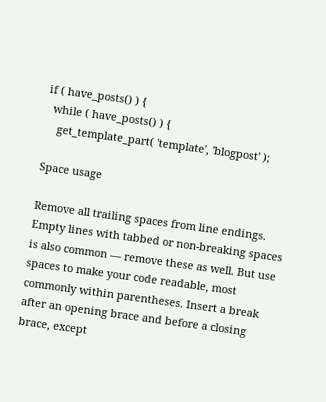if ( have_posts() ) {
  while ( have_posts() ) {
    get_template_part( 'template', 'blogpost' );

Space usage

Remove all trailing spaces from line endings. Empty lines with tabbed or non-breaking spaces is also common — remove these as well. But use spaces to make your code readable, most commonly within parentheses. Insert a break after an opening brace and before a closing brace, except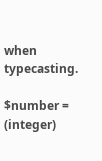when typecasting.

$number = (integer)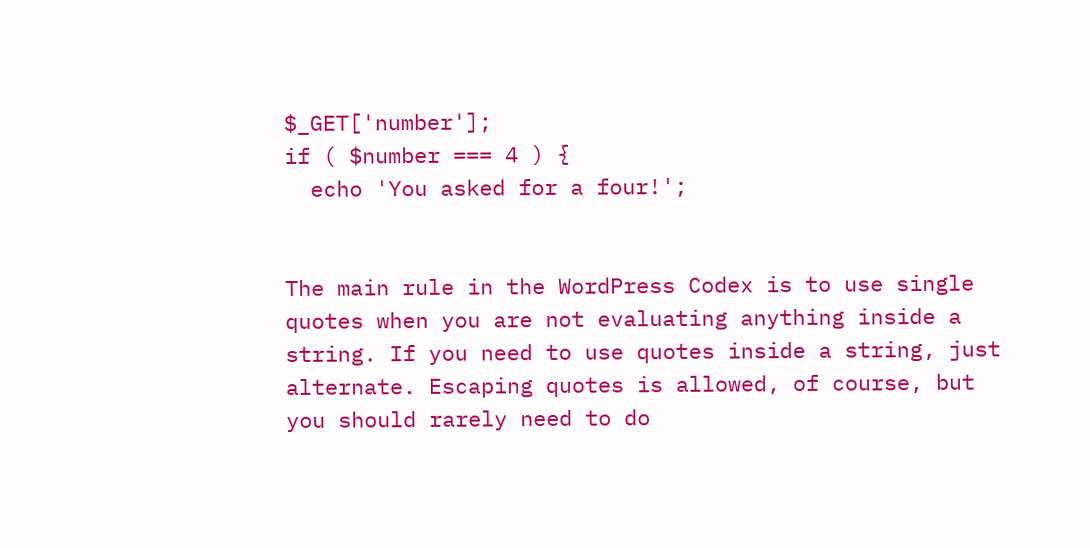$_GET['number'];
if ( $number === 4 ) {
  echo 'You asked for a four!';


The main rule in the WordPress Codex is to use single quotes when you are not evaluating anything inside a string. If you need to use quotes inside a string, just alternate. Escaping quotes is allowed, of course, but you should rarely need to do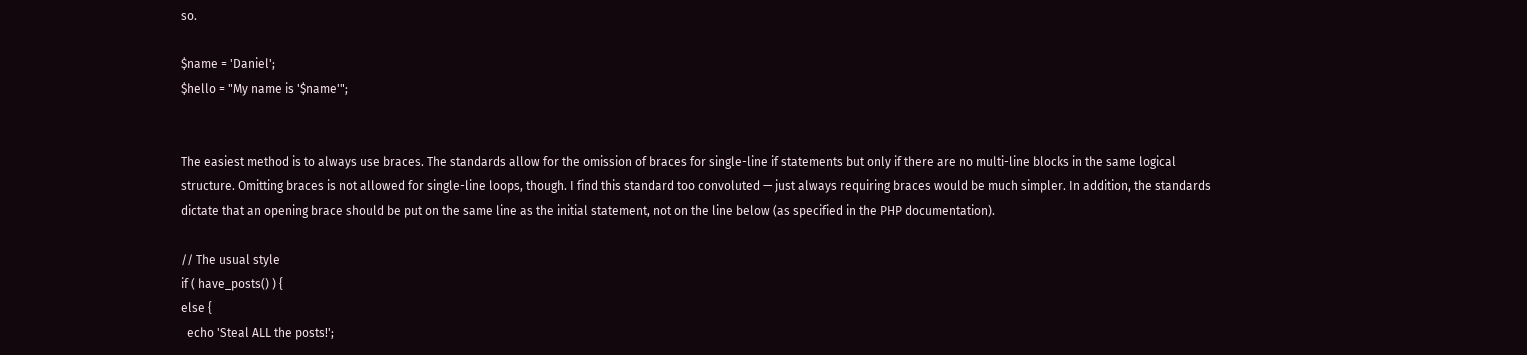so.

$name = 'Daniel';
$hello = "My name is '$name'";


The easiest method is to always use braces. The standards allow for the omission of braces for single-line if statements but only if there are no multi-line blocks in the same logical structure. Omitting braces is not allowed for single-line loops, though. I find this standard too convoluted — just always requiring braces would be much simpler. In addition, the standards dictate that an opening brace should be put on the same line as the initial statement, not on the line below (as specified in the PHP documentation).

// The usual style
if ( have_posts() ) {
else {
  echo 'Steal ALL the posts!';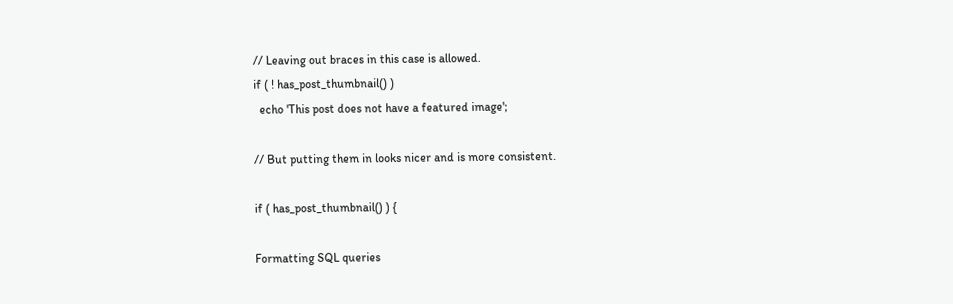// Leaving out braces in this case is allowed.
if ( ! has_post_thumbnail() )
  echo 'This post does not have a featured image';

// But putting them in looks nicer and is more consistent.

if ( has_post_thumbnail() ) {

Formatting SQL queries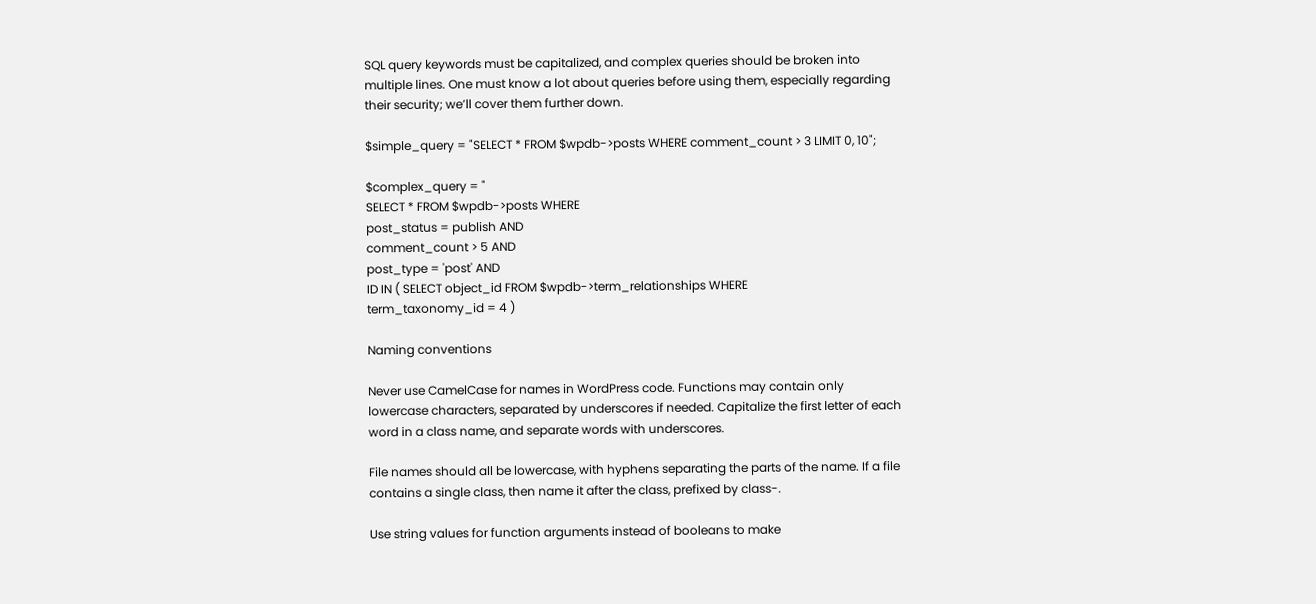SQL query keywords must be capitalized, and complex queries should be broken into multiple lines. One must know a lot about queries before using them, especially regarding their security; we’ll cover them further down.

$simple_query = "SELECT * FROM $wpdb->posts WHERE comment_count > 3 LIMIT 0, 10";

$complex_query = "
SELECT * FROM $wpdb->posts WHERE
post_status = publish AND
comment_count > 5 AND
post_type = 'post' AND
ID IN ( SELECT object_id FROM $wpdb->term_relationships WHERE
term_taxonomy_id = 4 )

Naming conventions

Never use CamelCase for names in WordPress code. Functions may contain only lowercase characters, separated by underscores if needed. Capitalize the first letter of each word in a class name, and separate words with underscores.

File names should all be lowercase, with hyphens separating the parts of the name. If a file contains a single class, then name it after the class, prefixed by class-.

Use string values for function arguments instead of booleans to make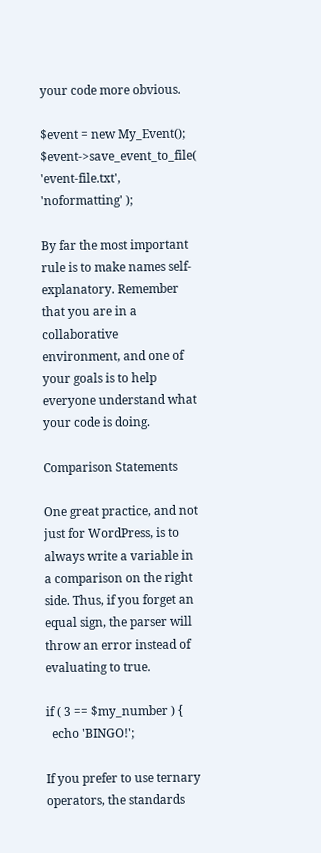your code more obvious.

$event = new My_Event();
$event->save_event_to_file( 'event-file.txt', 'noformatting' );

By far the most important rule is to make names self-explanatory. Remember that you are in a collaborative environment, and one of your goals is to help everyone understand what your code is doing.

Comparison Statements

One great practice, and not just for WordPress, is to always write a variable in a comparison on the right side. Thus, if you forget an equal sign, the parser will throw an error instead of evaluating to true.

if ( 3 == $my_number ) {
  echo 'BINGO!';

If you prefer to use ternary operators, the standards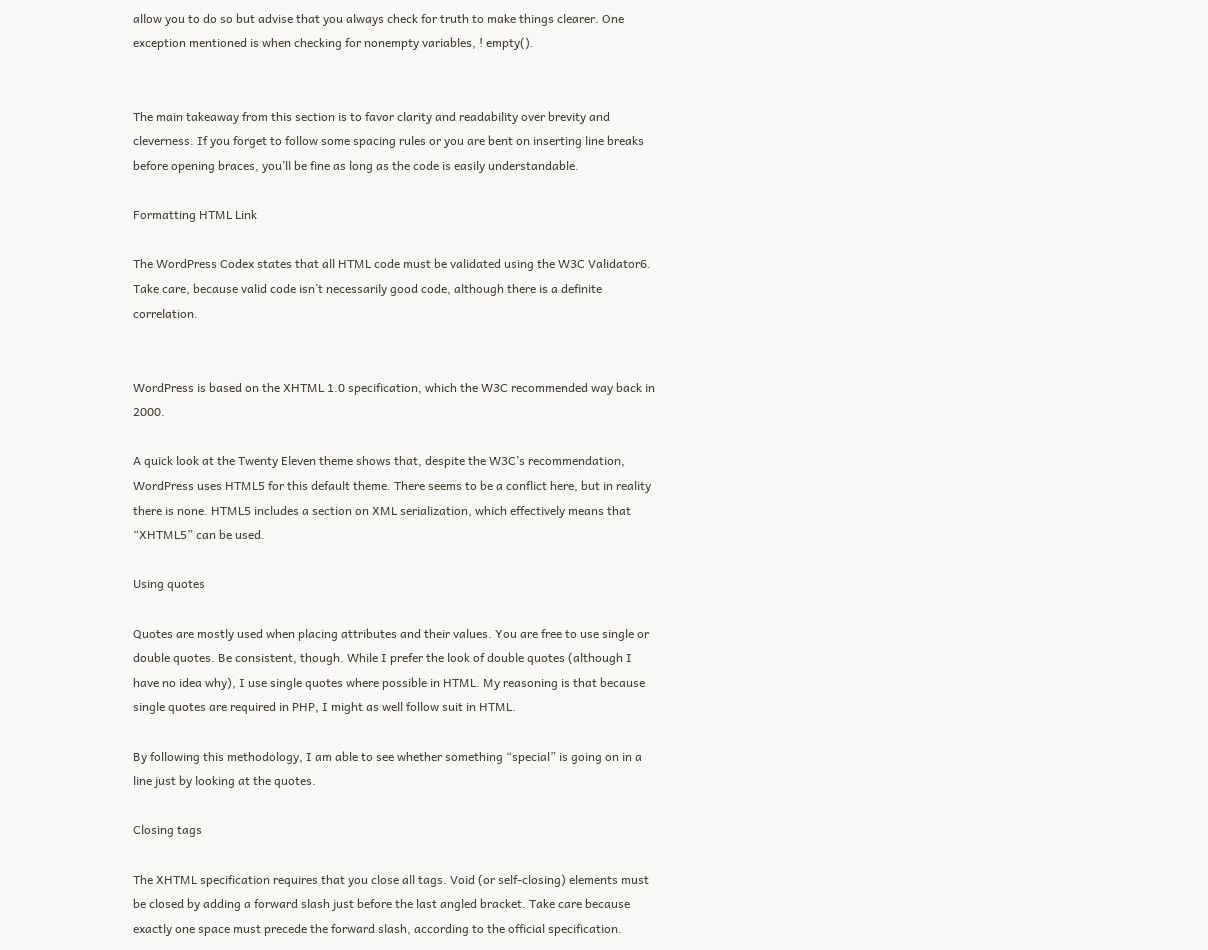allow you to do so but advise that you always check for truth to make things clearer. One exception mentioned is when checking for nonempty variables, ! empty().


The main takeaway from this section is to favor clarity and readability over brevity and cleverness. If you forget to follow some spacing rules or you are bent on inserting line breaks before opening braces, you’ll be fine as long as the code is easily understandable.

Formatting HTML Link

The WordPress Codex states that all HTML code must be validated using the W3C Validator6. Take care, because valid code isn’t necessarily good code, although there is a definite correlation.


WordPress is based on the XHTML 1.0 specification, which the W3C recommended way back in 2000.

A quick look at the Twenty Eleven theme shows that, despite the W3C’s recommendation, WordPress uses HTML5 for this default theme. There seems to be a conflict here, but in reality there is none. HTML5 includes a section on XML serialization, which effectively means that “XHTML5” can be used.

Using quotes

Quotes are mostly used when placing attributes and their values. You are free to use single or double quotes. Be consistent, though. While I prefer the look of double quotes (although I have no idea why), I use single quotes where possible in HTML. My reasoning is that because single quotes are required in PHP, I might as well follow suit in HTML.

By following this methodology, I am able to see whether something “special” is going on in a line just by looking at the quotes.

Closing tags

The XHTML specification requires that you close all tags. Void (or self-closing) elements must be closed by adding a forward slash just before the last angled bracket. Take care because exactly one space must precede the forward slash, according to the official specification.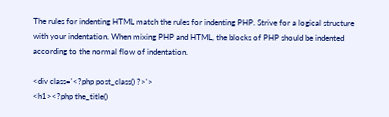The rules for indenting HTML match the rules for indenting PHP. Strive for a logical structure with your indentation. When mixing PHP and HTML, the blocks of PHP should be indented according to the normal flow of indentation.

<div class='<?php post_class() ?>'>
<h1><?php the_title()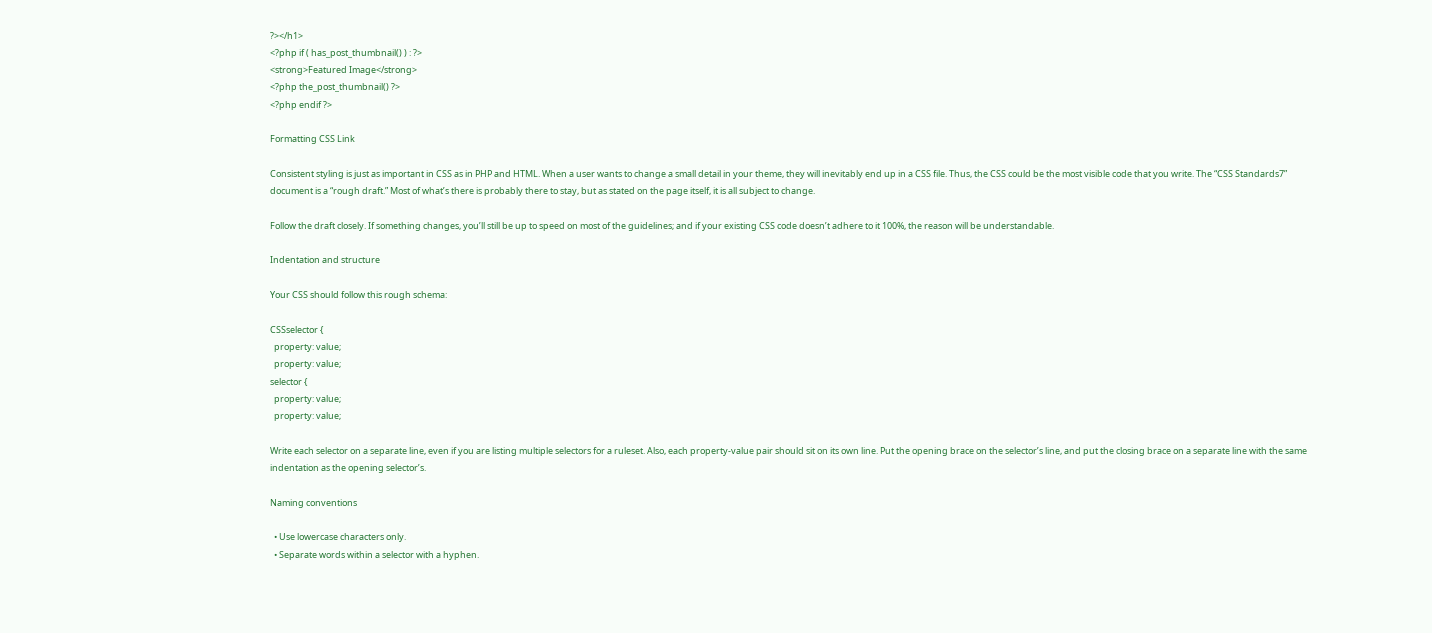?></h1>
<?php if ( has_post_thumbnail() ) : ?>
<strong>Featured Image</strong>
<?php the_post_thumbnail() ?>
<?php endif ?>

Formatting CSS Link

Consistent styling is just as important in CSS as in PHP and HTML. When a user wants to change a small detail in your theme, they will inevitably end up in a CSS file. Thus, the CSS could be the most visible code that you write. The “CSS Standards7” document is a “rough draft.” Most of what’s there is probably there to stay, but as stated on the page itself, it is all subject to change.

Follow the draft closely. If something changes, you’ll still be up to speed on most of the guidelines; and if your existing CSS code doesn’t adhere to it 100%, the reason will be understandable.

Indentation and structure

Your CSS should follow this rough schema:

CSSselector {
  property: value;
  property: value;
selector {
  property: value;
  property: value;

Write each selector on a separate line, even if you are listing multiple selectors for a ruleset. Also, each property-value pair should sit on its own line. Put the opening brace on the selector’s line, and put the closing brace on a separate line with the same indentation as the opening selector’s.

Naming conventions

  • Use lowercase characters only.
  • Separate words within a selector with a hyphen.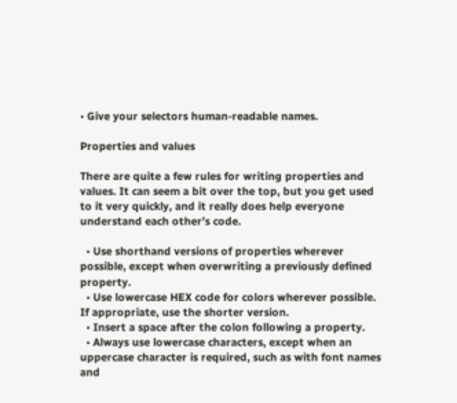• Give your selectors human-readable names.

Properties and values

There are quite a few rules for writing properties and values. It can seem a bit over the top, but you get used to it very quickly, and it really does help everyone understand each other’s code.

  • Use shorthand versions of properties wherever possible, except when overwriting a previously defined property.
  • Use lowercase HEX code for colors wherever possible. If appropriate, use the shorter version.
  • Insert a space after the colon following a property.
  • Always use lowercase characters, except when an uppercase character is required, such as with font names and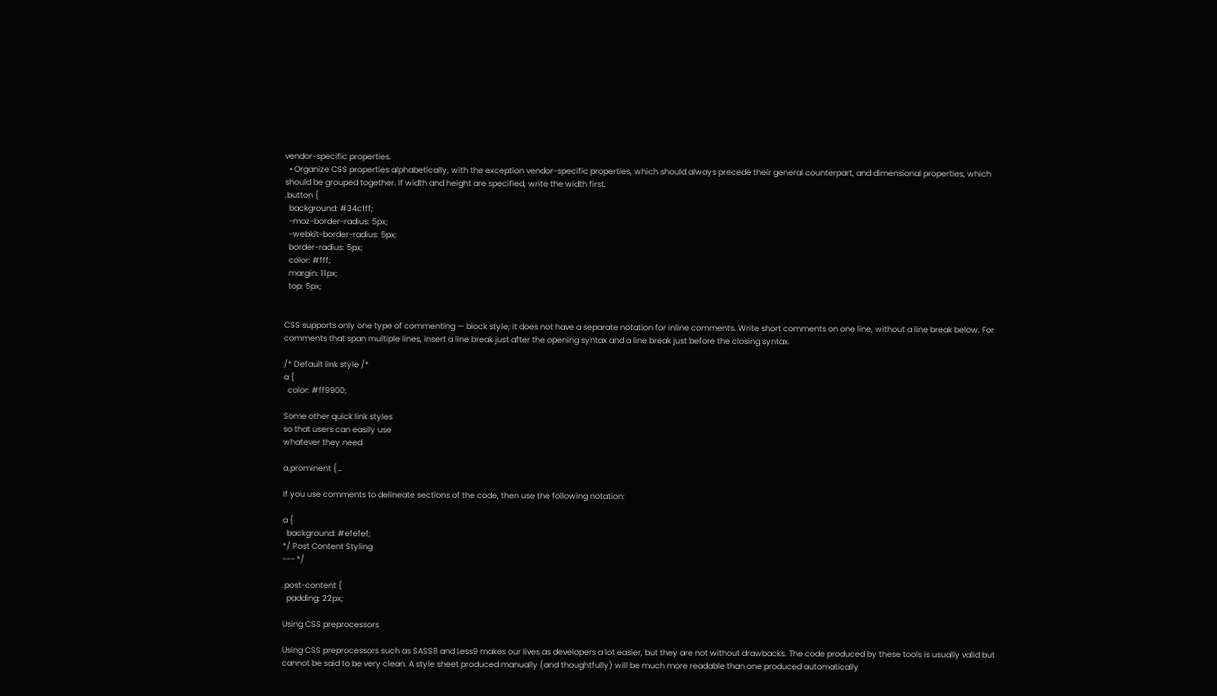vendor-specific properties.
  • Organize CSS properties alphabetically, with the exception vendor-specific properties, which should always precede their general counterpart, and dimensional properties, which should be grouped together. If width and height are specified, write the width first.
.button {
  background: #34c1ff;
  -moz-border-radius: 5px;
  -webkit-border-radius: 5px;
  border-radius: 5px;
  color: #fff;
  margin: 11px;
  top: 5px;


CSS supports only one type of commenting — block style; it does not have a separate notation for inline comments. Write short comments on one line, without a line break below. For comments that span multiple lines, insert a line break just after the opening syntax and a line break just before the closing syntax.

/* Default link style /*
a {
  color: #ff9900;

Some other quick link styles
so that users can easily use
whatever they need

a.prominent {…

If you use comments to delineate sections of the code, then use the following notation:

a {
  background: #efefef;
*/ Post Content Styling
--- */

.post-content {
  padding: 22px;

Using CSS preprocessors

Using CSS preprocessors such as SASS8 and Less9 makes our lives as developers a lot easier, but they are not without drawbacks. The code produced by these tools is usually valid but cannot be said to be very clean. A style sheet produced manually (and thoughtfully) will be much more readable than one produced automatically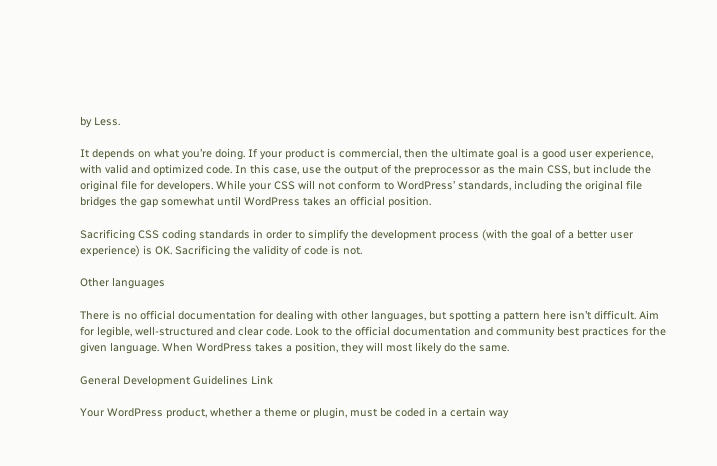by Less.

It depends on what you’re doing. If your product is commercial, then the ultimate goal is a good user experience, with valid and optimized code. In this case, use the output of the preprocessor as the main CSS, but include the original file for developers. While your CSS will not conform to WordPress’ standards, including the original file bridges the gap somewhat until WordPress takes an official position.

Sacrificing CSS coding standards in order to simplify the development process (with the goal of a better user experience) is OK. Sacrificing the validity of code is not.

Other languages

There is no official documentation for dealing with other languages, but spotting a pattern here isn’t difficult. Aim for legible, well-structured and clear code. Look to the official documentation and community best practices for the given language. When WordPress takes a position, they will most likely do the same.

General Development Guidelines Link

Your WordPress product, whether a theme or plugin, must be coded in a certain way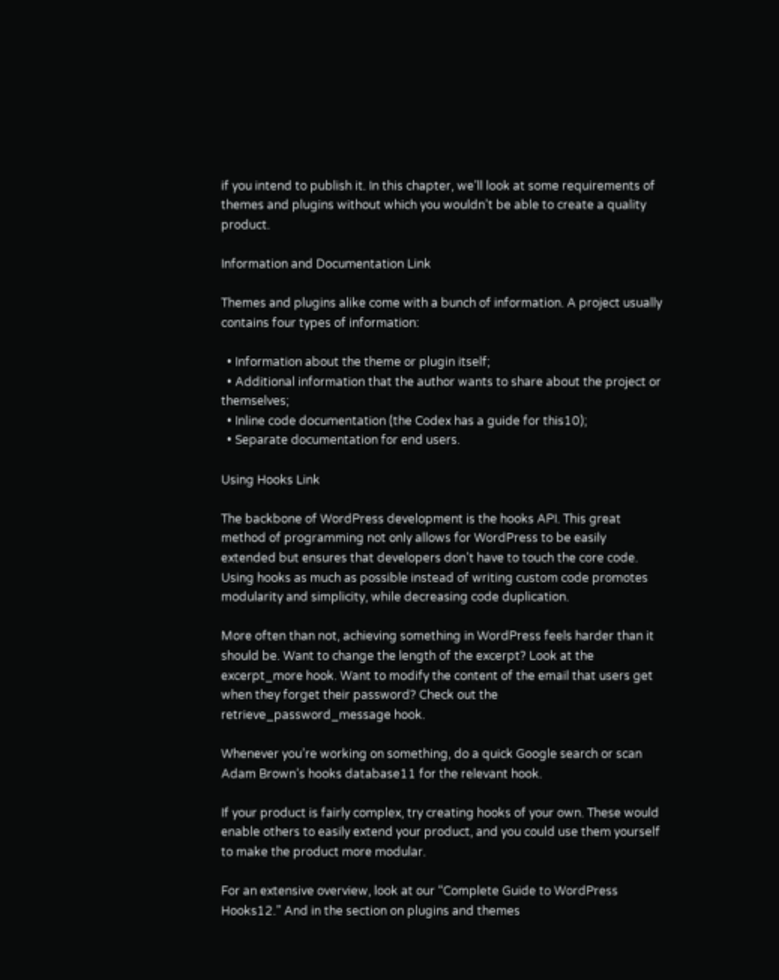if you intend to publish it. In this chapter, we’ll look at some requirements of themes and plugins without which you wouldn’t be able to create a quality product.

Information and Documentation Link

Themes and plugins alike come with a bunch of information. A project usually contains four types of information:

  • Information about the theme or plugin itself;
  • Additional information that the author wants to share about the project or themselves;
  • Inline code documentation (the Codex has a guide for this10);
  • Separate documentation for end users.

Using Hooks Link

The backbone of WordPress development is the hooks API. This great method of programming not only allows for WordPress to be easily extended but ensures that developers don’t have to touch the core code. Using hooks as much as possible instead of writing custom code promotes modularity and simplicity, while decreasing code duplication.

More often than not, achieving something in WordPress feels harder than it should be. Want to change the length of the excerpt? Look at the excerpt_more hook. Want to modify the content of the email that users get when they forget their password? Check out the retrieve_password_message hook.

Whenever you’re working on something, do a quick Google search or scan Adam Brown’s hooks database11 for the relevant hook.

If your product is fairly complex, try creating hooks of your own. These would enable others to easily extend your product, and you could use them yourself to make the product more modular.

For an extensive overview, look at our “Complete Guide to WordPress Hooks12.” And in the section on plugins and themes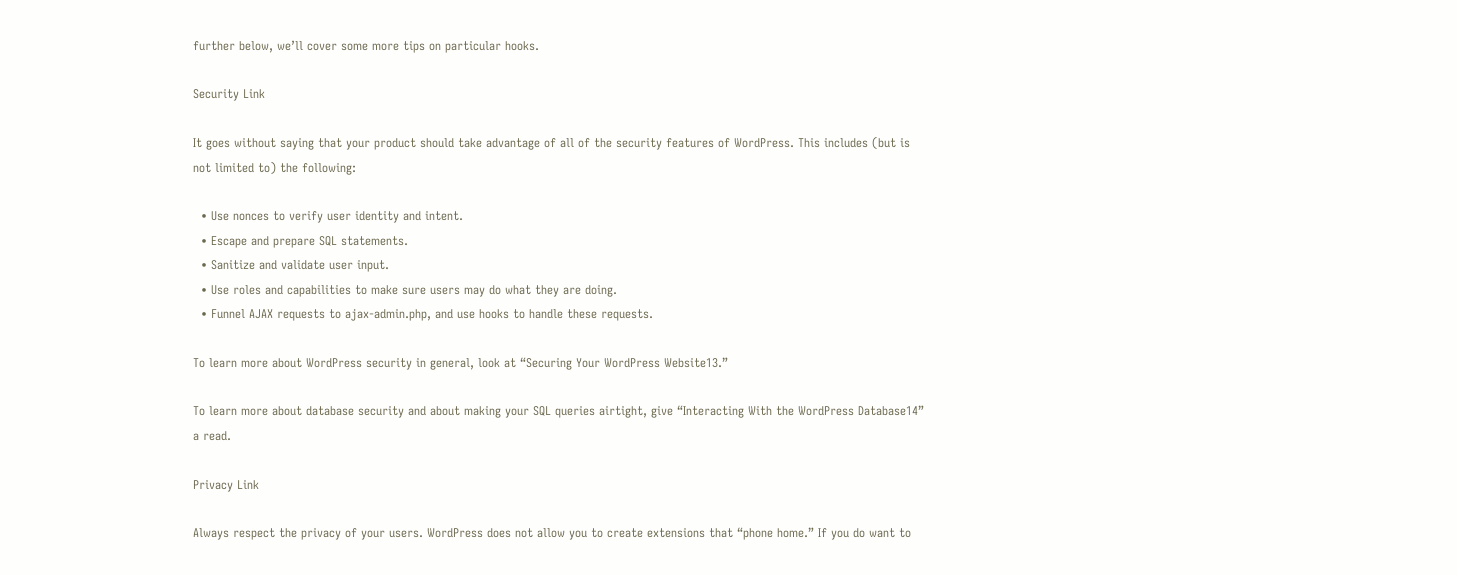further below, we’ll cover some more tips on particular hooks.

Security Link

It goes without saying that your product should take advantage of all of the security features of WordPress. This includes (but is not limited to) the following:

  • Use nonces to verify user identity and intent.
  • Escape and prepare SQL statements.
  • Sanitize and validate user input.
  • Use roles and capabilities to make sure users may do what they are doing.
  • Funnel AJAX requests to ajax-admin.php, and use hooks to handle these requests.

To learn more about WordPress security in general, look at “Securing Your WordPress Website13.”

To learn more about database security and about making your SQL queries airtight, give “Interacting With the WordPress Database14” a read.

Privacy Link

Always respect the privacy of your users. WordPress does not allow you to create extensions that “phone home.” If you do want to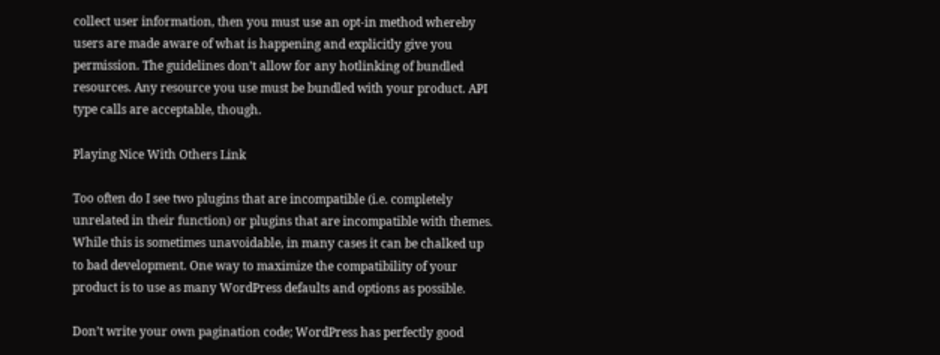collect user information, then you must use an opt-in method whereby users are made aware of what is happening and explicitly give you permission. The guidelines don’t allow for any hotlinking of bundled resources. Any resource you use must be bundled with your product. API type calls are acceptable, though.

Playing Nice With Others Link

Too often do I see two plugins that are incompatible (i.e. completely unrelated in their function) or plugins that are incompatible with themes. While this is sometimes unavoidable, in many cases it can be chalked up to bad development. One way to maximize the compatibility of your product is to use as many WordPress defaults and options as possible.

Don’t write your own pagination code; WordPress has perfectly good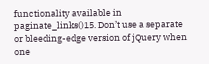functionality available in paginate_links()15. Don’t use a separate or bleeding-edge version of jQuery when one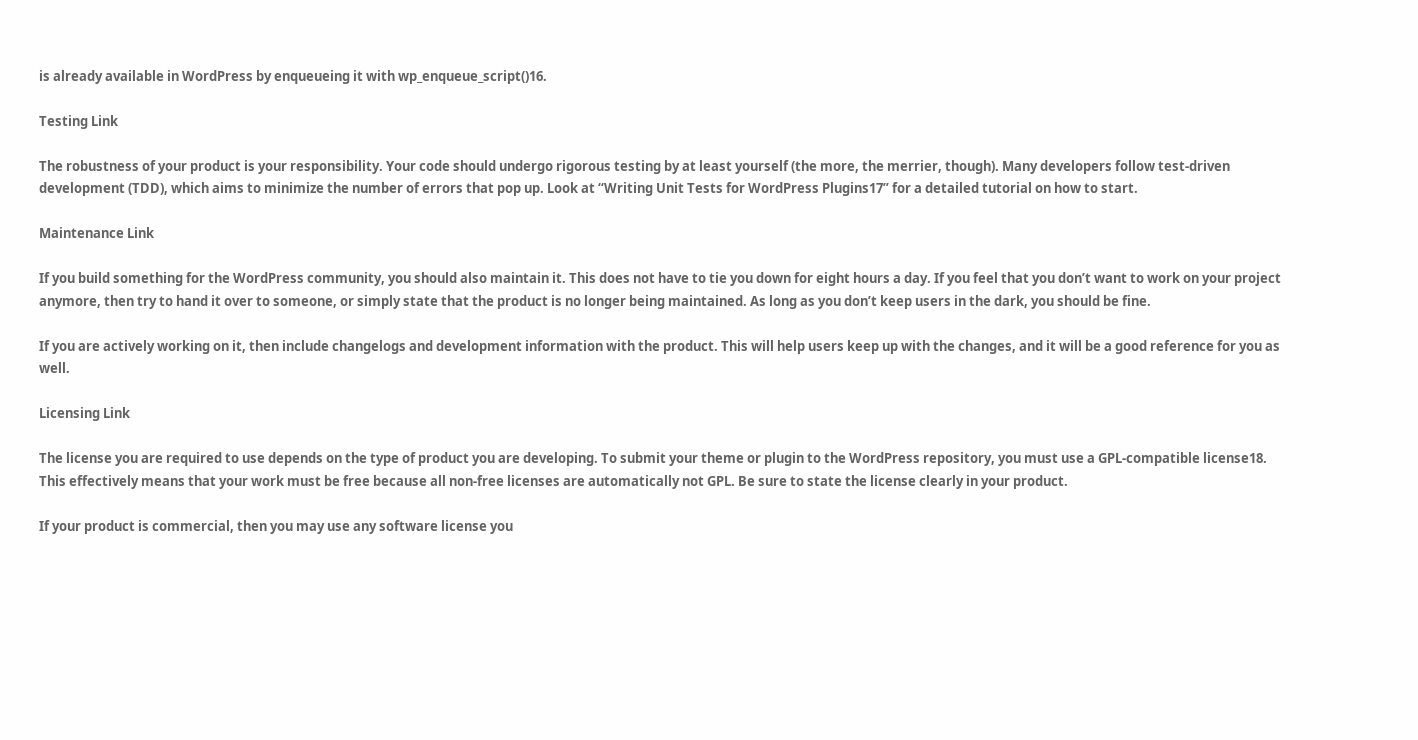is already available in WordPress by enqueueing it with wp_enqueue_script()16.

Testing Link

The robustness of your product is your responsibility. Your code should undergo rigorous testing by at least yourself (the more, the merrier, though). Many developers follow test-driven development (TDD), which aims to minimize the number of errors that pop up. Look at “Writing Unit Tests for WordPress Plugins17” for a detailed tutorial on how to start.

Maintenance Link

If you build something for the WordPress community, you should also maintain it. This does not have to tie you down for eight hours a day. If you feel that you don’t want to work on your project anymore, then try to hand it over to someone, or simply state that the product is no longer being maintained. As long as you don’t keep users in the dark, you should be fine.

If you are actively working on it, then include changelogs and development information with the product. This will help users keep up with the changes, and it will be a good reference for you as well.

Licensing Link

The license you are required to use depends on the type of product you are developing. To submit your theme or plugin to the WordPress repository, you must use a GPL-compatible license18. This effectively means that your work must be free because all non-free licenses are automatically not GPL. Be sure to state the license clearly in your product.

If your product is commercial, then you may use any software license you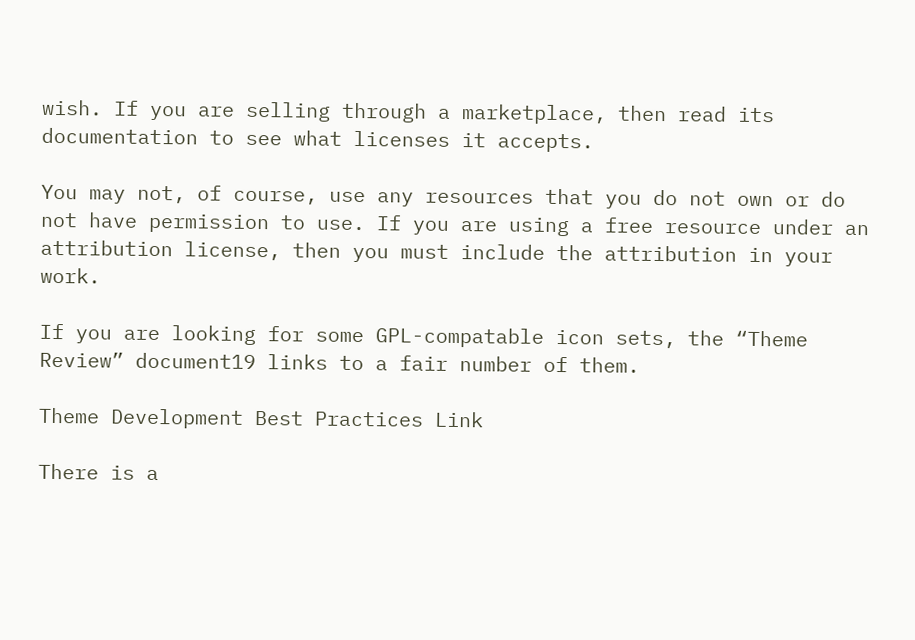wish. If you are selling through a marketplace, then read its documentation to see what licenses it accepts.

You may not, of course, use any resources that you do not own or do not have permission to use. If you are using a free resource under an attribution license, then you must include the attribution in your work.

If you are looking for some GPL-compatable icon sets, the “Theme Review” document19 links to a fair number of them.

Theme Development Best Practices Link

There is a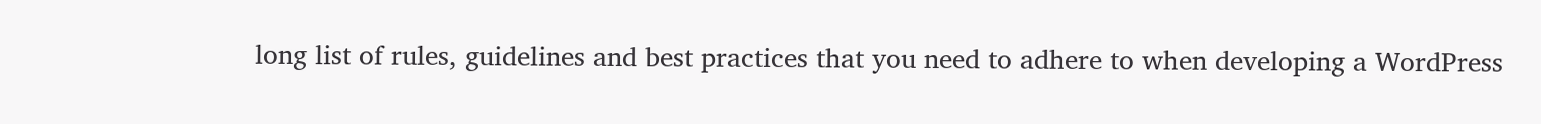long list of rules, guidelines and best practices that you need to adhere to when developing a WordPress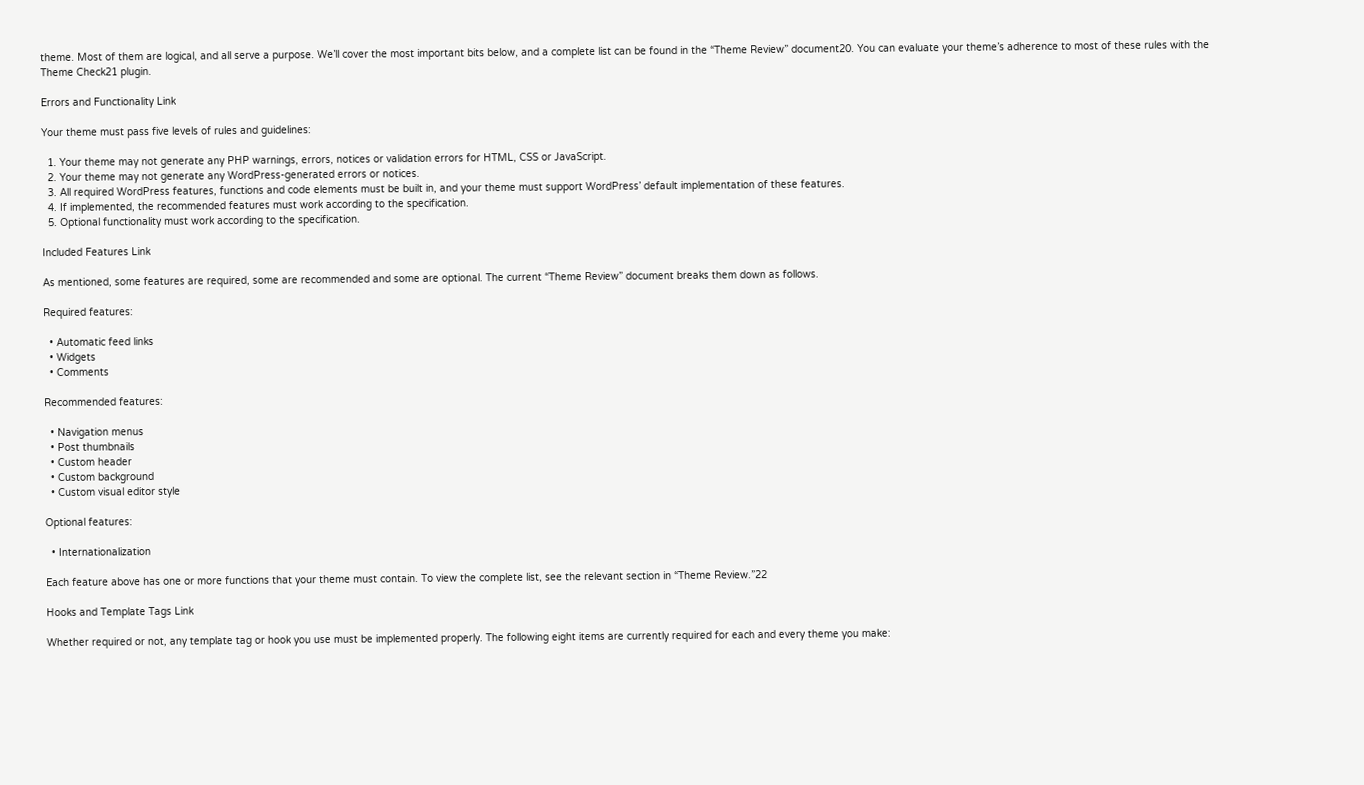theme. Most of them are logical, and all serve a purpose. We’ll cover the most important bits below, and a complete list can be found in the “Theme Review” document20. You can evaluate your theme’s adherence to most of these rules with the Theme Check21 plugin.

Errors and Functionality Link

Your theme must pass five levels of rules and guidelines:

  1. Your theme may not generate any PHP warnings, errors, notices or validation errors for HTML, CSS or JavaScript.
  2. Your theme may not generate any WordPress-generated errors or notices.
  3. All required WordPress features, functions and code elements must be built in, and your theme must support WordPress’ default implementation of these features.
  4. If implemented, the recommended features must work according to the specification.
  5. Optional functionality must work according to the specification.

Included Features Link

As mentioned, some features are required, some are recommended and some are optional. The current “Theme Review” document breaks them down as follows.

Required features:

  • Automatic feed links
  • Widgets
  • Comments

Recommended features:

  • Navigation menus
  • Post thumbnails
  • Custom header
  • Custom background
  • Custom visual editor style

Optional features:

  • Internationalization

Each feature above has one or more functions that your theme must contain. To view the complete list, see the relevant section in “Theme Review.”22

Hooks and Template Tags Link

Whether required or not, any template tag or hook you use must be implemented properly. The following eight items are currently required for each and every theme you make: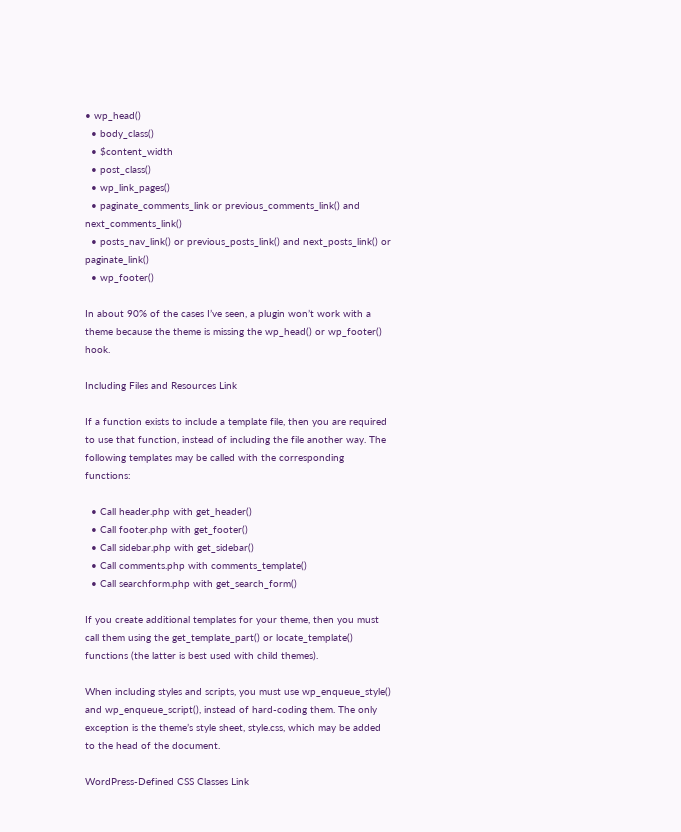• wp_head()
  • body_class()
  • $content_width
  • post_class()
  • wp_link_pages()
  • paginate_comments_link or previous_comments_link() and next_comments_link()
  • posts_nav_link() or previous_posts_link() and next_posts_link() or paginate_link()
  • wp_footer()

In about 90% of the cases I’ve seen, a plugin won’t work with a theme because the theme is missing the wp_head() or wp_footer() hook.

Including Files and Resources Link

If a function exists to include a template file, then you are required to use that function, instead of including the file another way. The following templates may be called with the corresponding functions:

  • Call header.php with get_header()
  • Call footer.php with get_footer()
  • Call sidebar.php with get_sidebar()
  • Call comments.php with comments_template()
  • Call searchform.php with get_search_form()

If you create additional templates for your theme, then you must call them using the get_template_part() or locate_template() functions (the latter is best used with child themes).

When including styles and scripts, you must use wp_enqueue_style() and wp_enqueue_script(), instead of hard-coding them. The only exception is the theme’s style sheet, style.css, which may be added to the head of the document.

WordPress-Defined CSS Classes Link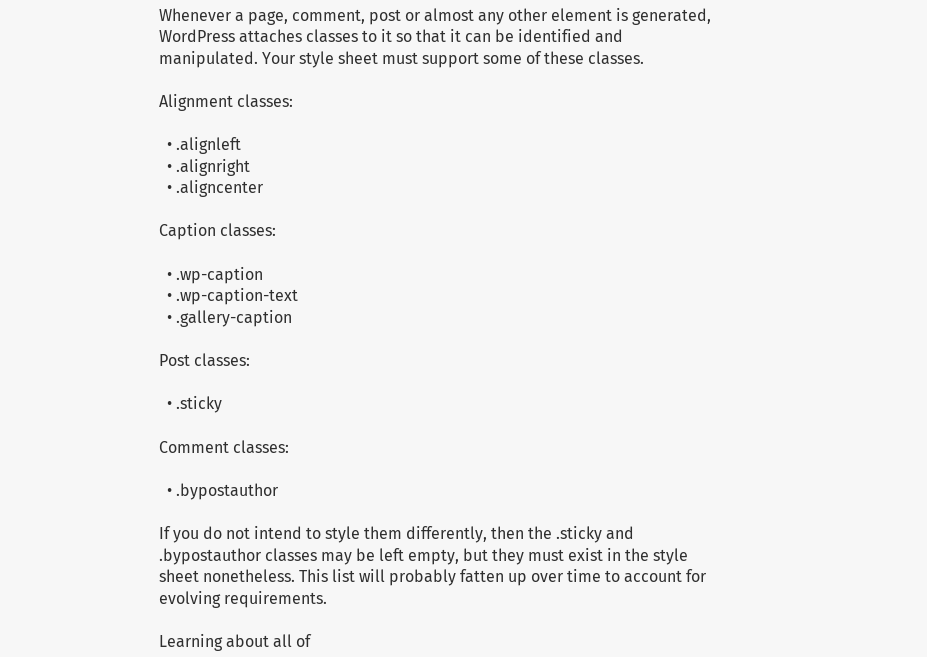Whenever a page, comment, post or almost any other element is generated, WordPress attaches classes to it so that it can be identified and manipulated. Your style sheet must support some of these classes.

Alignment classes:

  • .alignleft
  • .alignright
  • .aligncenter

Caption classes:

  • .wp-caption
  • .wp-caption-text
  • .gallery-caption

Post classes:

  • .sticky

Comment classes:

  • .bypostauthor

If you do not intend to style them differently, then the .sticky and .bypostauthor classes may be left empty, but they must exist in the style sheet nonetheless. This list will probably fatten up over time to account for evolving requirements.

Learning about all of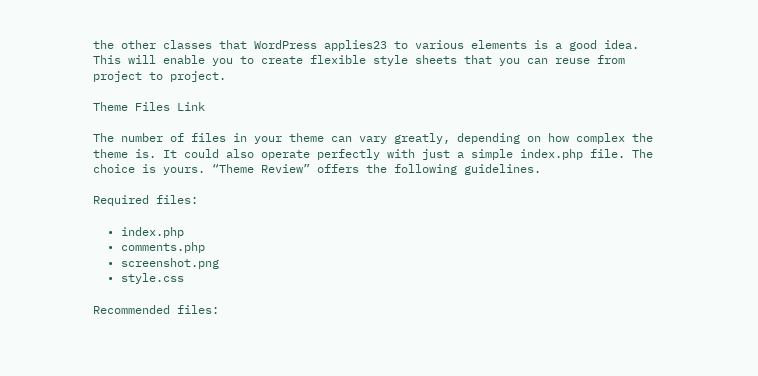the other classes that WordPress applies23 to various elements is a good idea. This will enable you to create flexible style sheets that you can reuse from project to project.

Theme Files Link

The number of files in your theme can vary greatly, depending on how complex the theme is. It could also operate perfectly with just a simple index.php file. The choice is yours. “Theme Review” offers the following guidelines.

Required files:

  • index.php
  • comments.php
  • screenshot.png
  • style.css

Recommended files: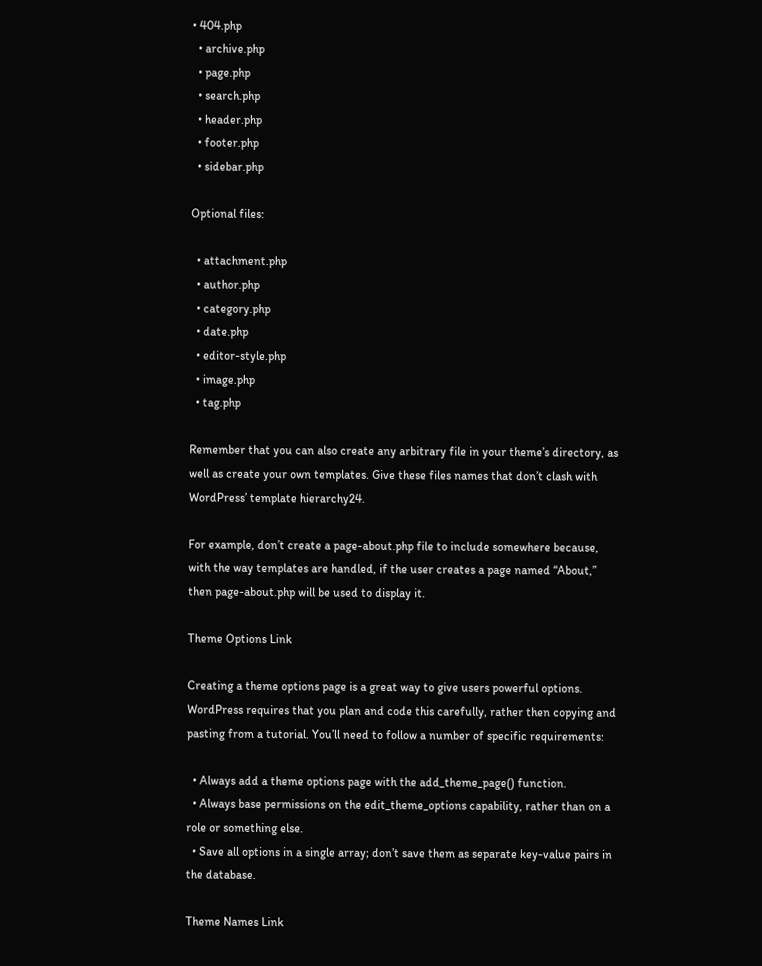• 404.php
  • archive.php
  • page.php
  • search.php
  • header.php
  • footer.php
  • sidebar.php

Optional files:

  • attachment.php
  • author.php
  • category.php
  • date.php
  • editor-style.php
  • image.php
  • tag.php

Remember that you can also create any arbitrary file in your theme’s directory, as well as create your own templates. Give these files names that don’t clash with WordPress’ template hierarchy24.

For example, don’t create a page-about.php file to include somewhere because, with the way templates are handled, if the user creates a page named “About,” then page-about.php will be used to display it.

Theme Options Link

Creating a theme options page is a great way to give users powerful options. WordPress requires that you plan and code this carefully, rather then copying and pasting from a tutorial. You’ll need to follow a number of specific requirements:

  • Always add a theme options page with the add_theme_page() function.
  • Always base permissions on the edit_theme_options capability, rather than on a role or something else.
  • Save all options in a single array; don’t save them as separate key-value pairs in the database.

Theme Names Link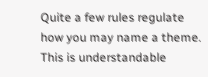Quite a few rules regulate how you may name a theme. This is understandable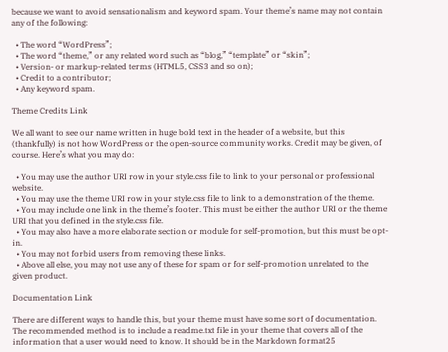because we want to avoid sensationalism and keyword spam. Your theme’s name may not contain any of the following:

  • The word “WordPress”;
  • The word “theme,” or any related word such as “blog,” “template” or “skin”;
  • Version- or markup-related terms (HTML5, CSS3 and so on);
  • Credit to a contributor;
  • Any keyword spam.

Theme Credits Link

We all want to see our name written in huge bold text in the header of a website, but this (thankfully) is not how WordPress or the open-source community works. Credit may be given, of course. Here’s what you may do:

  • You may use the author URI row in your style.css file to link to your personal or professional website.
  • You may use the theme URI row in your style.css file to link to a demonstration of the theme.
  • You may include one link in the theme’s footer. This must be either the author URI or the theme URI that you defined in the style.css file.
  • You may also have a more elaborate section or module for self-promotion, but this must be opt-in.
  • You may not forbid users from removing these links.
  • Above all else, you may not use any of these for spam or for self-promotion unrelated to the given product.

Documentation Link

There are different ways to handle this, but your theme must have some sort of documentation. The recommended method is to include a readme.txt file in your theme that covers all of the information that a user would need to know. It should be in the Markdown format25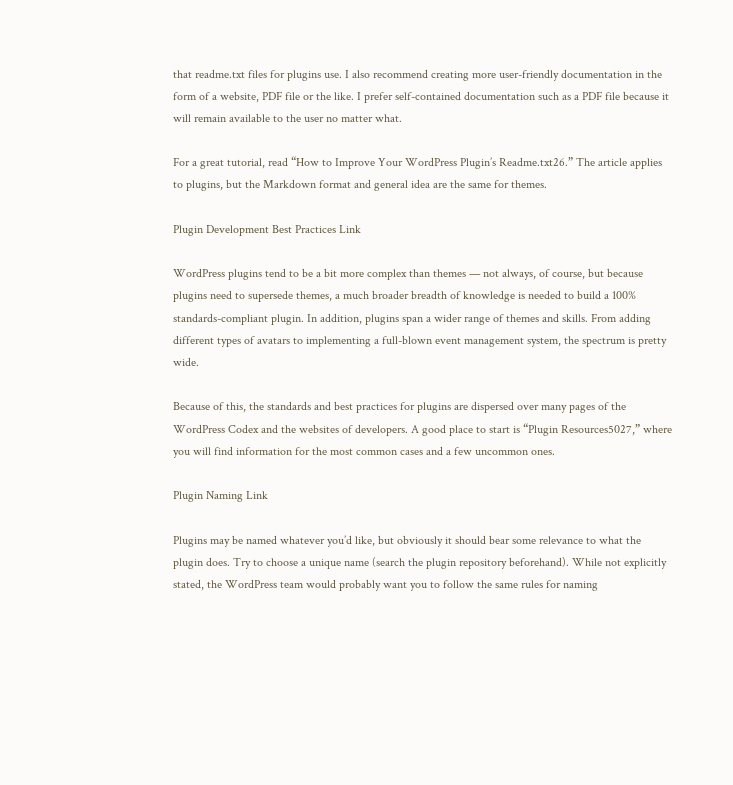that readme.txt files for plugins use. I also recommend creating more user-friendly documentation in the form of a website, PDF file or the like. I prefer self-contained documentation such as a PDF file because it will remain available to the user no matter what.

For a great tutorial, read “How to Improve Your WordPress Plugin’s Readme.txt26.” The article applies to plugins, but the Markdown format and general idea are the same for themes.

Plugin Development Best Practices Link

WordPress plugins tend to be a bit more complex than themes — not always, of course, but because plugins need to supersede themes, a much broader breadth of knowledge is needed to build a 100% standards-compliant plugin. In addition, plugins span a wider range of themes and skills. From adding different types of avatars to implementing a full-blown event management system, the spectrum is pretty wide.

Because of this, the standards and best practices for plugins are dispersed over many pages of the WordPress Codex and the websites of developers. A good place to start is “Plugin Resources5027,” where you will find information for the most common cases and a few uncommon ones.

Plugin Naming Link

Plugins may be named whatever you’d like, but obviously it should bear some relevance to what the plugin does. Try to choose a unique name (search the plugin repository beforehand). While not explicitly stated, the WordPress team would probably want you to follow the same rules for naming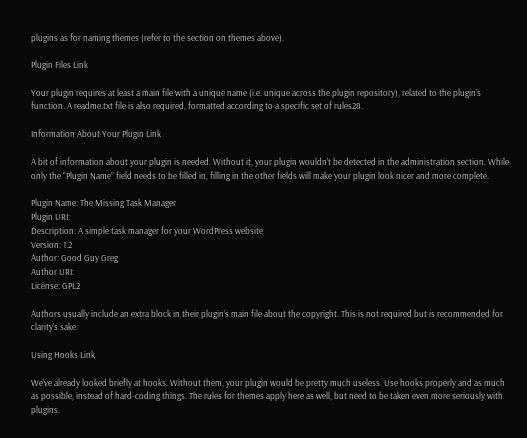plugins as for naming themes (refer to the section on themes above).

Plugin Files Link

Your plugin requires at least a main file with a unique name (i.e. unique across the plugin repository), related to the plugin’s function. A readme.txt file is also required, formatted according to a specific set of rules28.

Information About Your Plugin Link

A bit of information about your plugin is needed. Without it, your plugin wouldn’t be detected in the administration section. While only the “Plugin Name” field needs to be filled in, filling in the other fields will make your plugin look nicer and more complete.

Plugin Name: The Missing Task Manager
Plugin URI:
Description: A simple task manager for your WordPress website
Version: 1.2
Author: Good Guy Greg
Author URI:
License: GPL2

Authors usually include an extra block in their plugin’s main file about the copyright. This is not required but is recommended for clarity’s sake.

Using Hooks Link

We’ve already looked briefly at hooks. Without them, your plugin would be pretty much useless. Use hooks properly and as much as possible, instead of hard-coding things. The rules for themes apply here as well, but need to be taken even more seriously with plugins.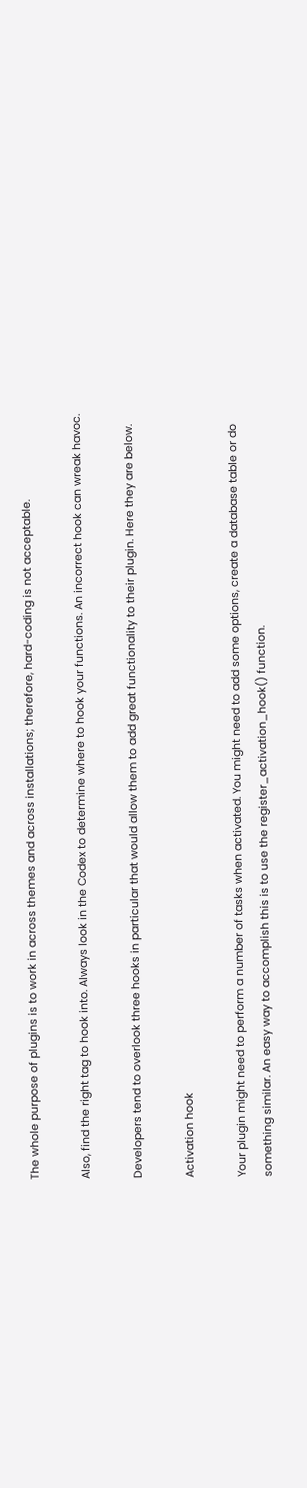The whole purpose of plugins is to work in across themes and across installations; therefore, hard-coding is not acceptable.

Also, find the right tag to hook into. Always look in the Codex to determine where to hook your functions. An incorrect hook can wreak havoc.

Developers tend to overlook three hooks in particular that would allow them to add great functionality to their plugin. Here they are below.

Activation hook

Your plugin might need to perform a number of tasks when activated. You might need to add some options, create a database table or do something similar. An easy way to accomplish this is to use the register_activation_hook() function.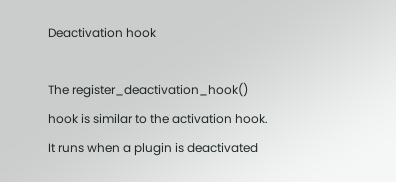Deactivation hook

The register_deactivation_hook() hook is similar to the activation hook. It runs when a plugin is deactivated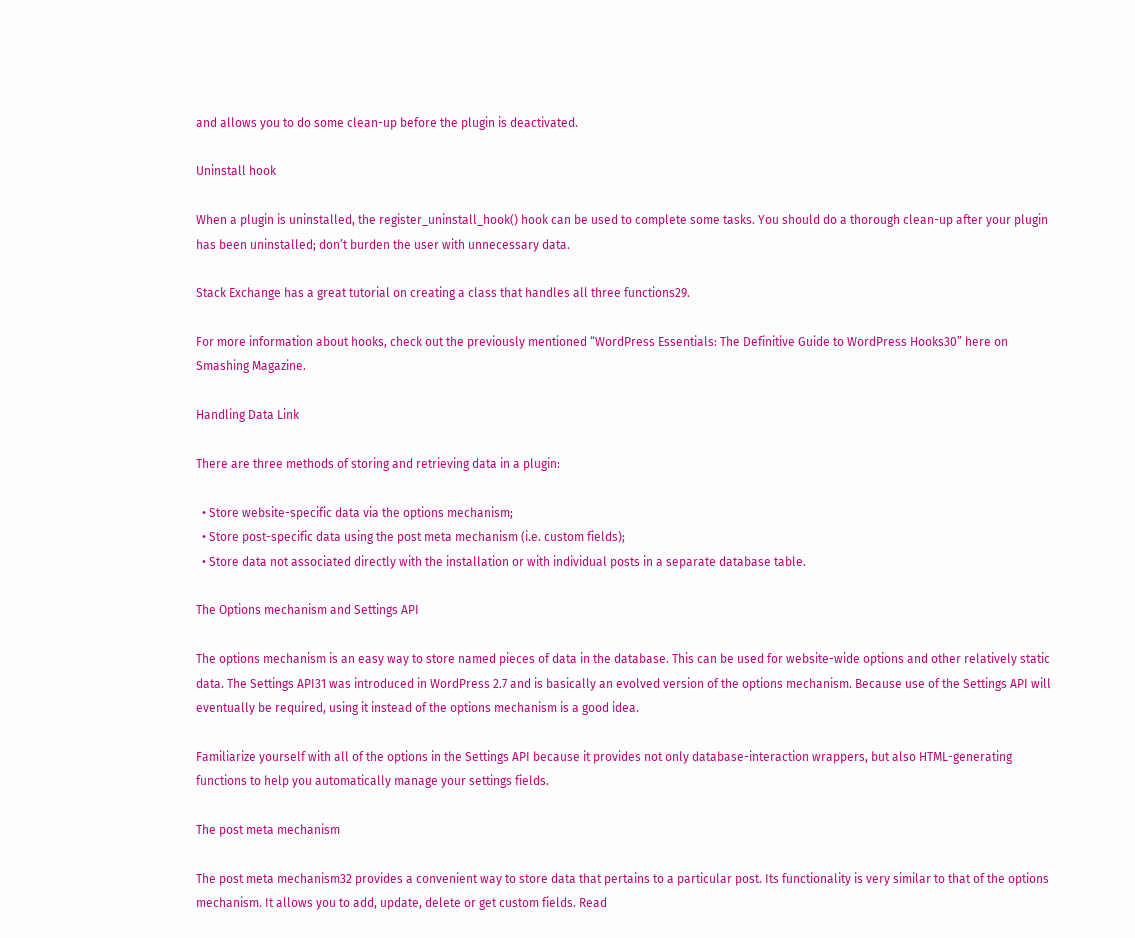and allows you to do some clean-up before the plugin is deactivated.

Uninstall hook

When a plugin is uninstalled, the register_uninstall_hook() hook can be used to complete some tasks. You should do a thorough clean-up after your plugin has been uninstalled; don’t burden the user with unnecessary data.

Stack Exchange has a great tutorial on creating a class that handles all three functions29.

For more information about hooks, check out the previously mentioned “WordPress Essentials: The Definitive Guide to WordPress Hooks30” here on Smashing Magazine.

Handling Data Link

There are three methods of storing and retrieving data in a plugin:

  • Store website-specific data via the options mechanism;
  • Store post-specific data using the post meta mechanism (i.e. custom fields);
  • Store data not associated directly with the installation or with individual posts in a separate database table.

The Options mechanism and Settings API

The options mechanism is an easy way to store named pieces of data in the database. This can be used for website-wide options and other relatively static data. The Settings API31 was introduced in WordPress 2.7 and is basically an evolved version of the options mechanism. Because use of the Settings API will eventually be required, using it instead of the options mechanism is a good idea.

Familiarize yourself with all of the options in the Settings API because it provides not only database-interaction wrappers, but also HTML-generating functions to help you automatically manage your settings fields.

The post meta mechanism

The post meta mechanism32 provides a convenient way to store data that pertains to a particular post. Its functionality is very similar to that of the options mechanism. It allows you to add, update, delete or get custom fields. Read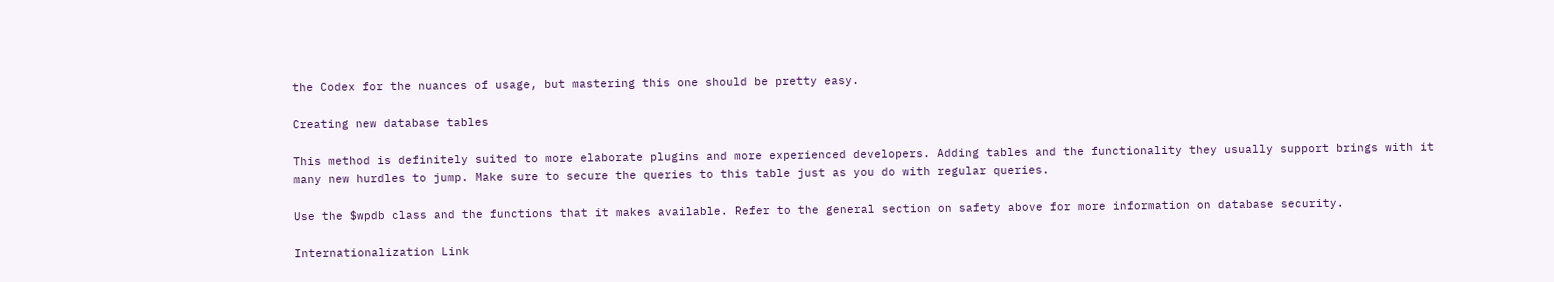the Codex for the nuances of usage, but mastering this one should be pretty easy.

Creating new database tables

This method is definitely suited to more elaborate plugins and more experienced developers. Adding tables and the functionality they usually support brings with it many new hurdles to jump. Make sure to secure the queries to this table just as you do with regular queries.

Use the $wpdb class and the functions that it makes available. Refer to the general section on safety above for more information on database security.

Internationalization Link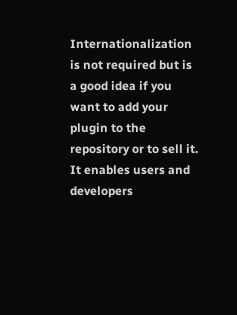Internationalization is not required but is a good idea if you want to add your plugin to the repository or to sell it. It enables users and developers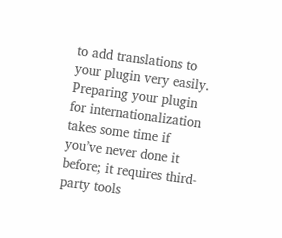to add translations to your plugin very easily. Preparing your plugin for internationalization takes some time if you’ve never done it before; it requires third-party tools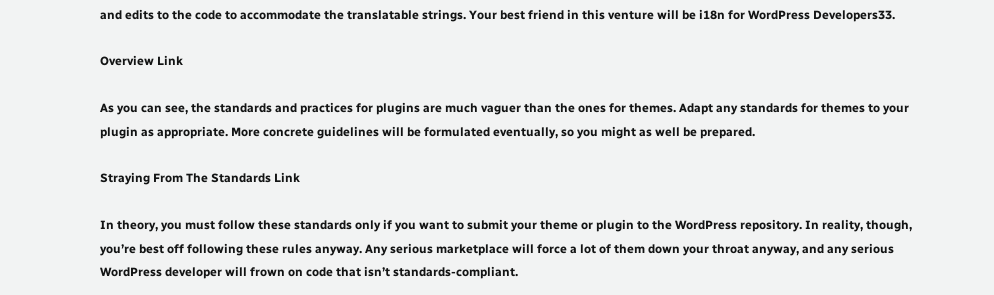and edits to the code to accommodate the translatable strings. Your best friend in this venture will be i18n for WordPress Developers33.

Overview Link

As you can see, the standards and practices for plugins are much vaguer than the ones for themes. Adapt any standards for themes to your plugin as appropriate. More concrete guidelines will be formulated eventually, so you might as well be prepared.

Straying From The Standards Link

In theory, you must follow these standards only if you want to submit your theme or plugin to the WordPress repository. In reality, though, you’re best off following these rules anyway. Any serious marketplace will force a lot of them down your throat anyway, and any serious WordPress developer will frown on code that isn’t standards-compliant.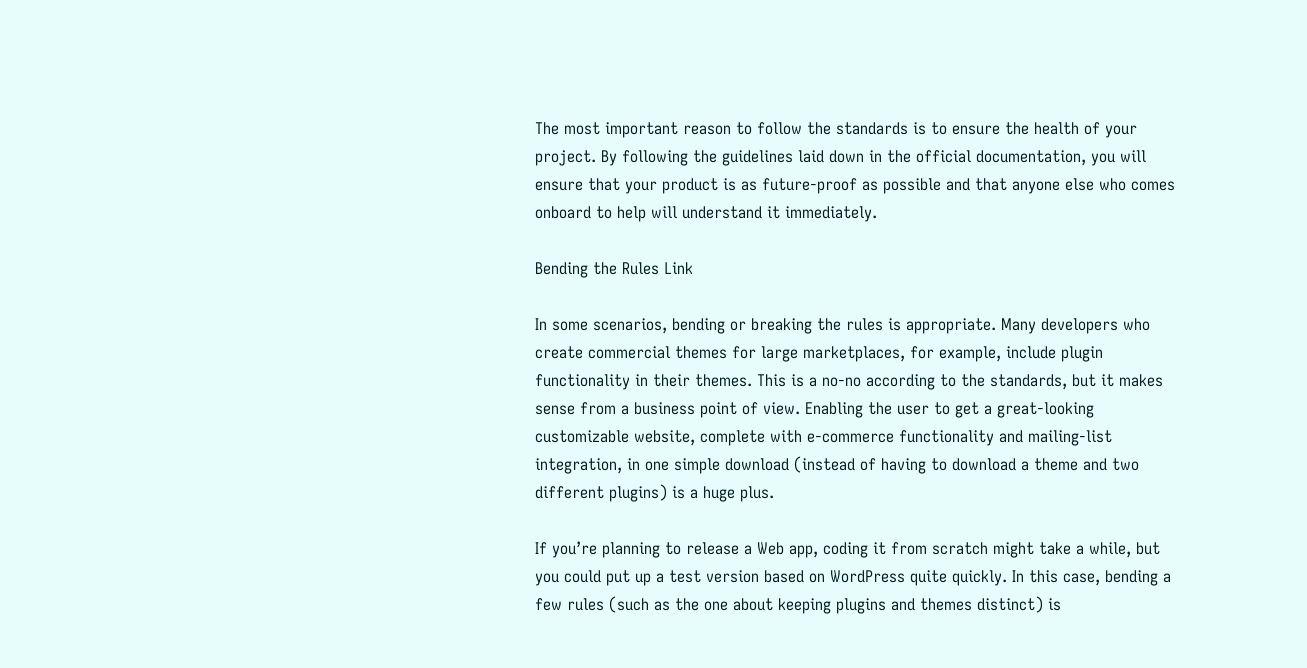The most important reason to follow the standards is to ensure the health of your project. By following the guidelines laid down in the official documentation, you will ensure that your product is as future-proof as possible and that anyone else who comes onboard to help will understand it immediately.

Bending the Rules Link

In some scenarios, bending or breaking the rules is appropriate. Many developers who create commercial themes for large marketplaces, for example, include plugin functionality in their themes. This is a no-no according to the standards, but it makes sense from a business point of view. Enabling the user to get a great-looking customizable website, complete with e-commerce functionality and mailing-list integration, in one simple download (instead of having to download a theme and two different plugins) is a huge plus.

If you’re planning to release a Web app, coding it from scratch might take a while, but you could put up a test version based on WordPress quite quickly. In this case, bending a few rules (such as the one about keeping plugins and themes distinct) is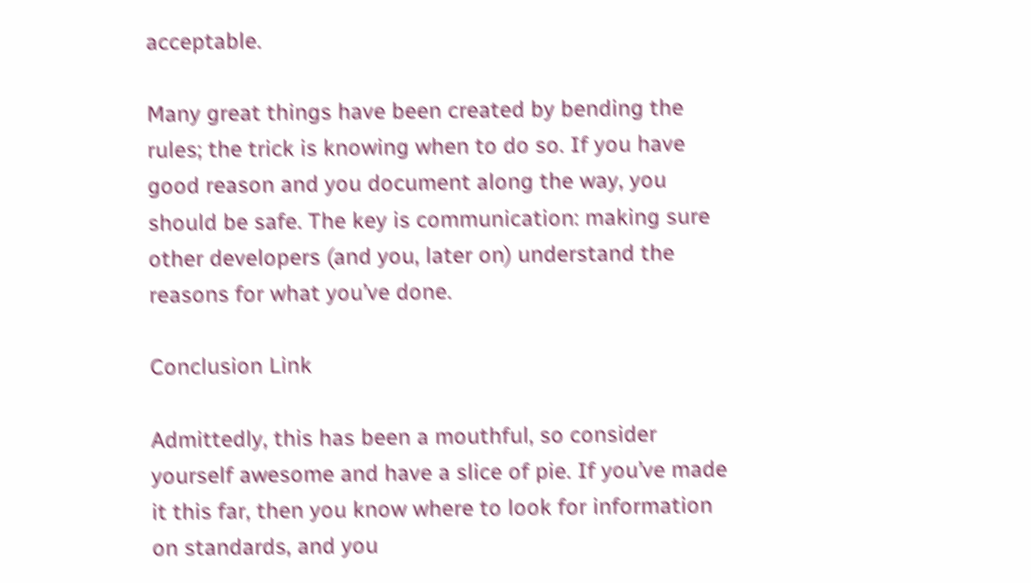acceptable.

Many great things have been created by bending the rules; the trick is knowing when to do so. If you have good reason and you document along the way, you should be safe. The key is communication: making sure other developers (and you, later on) understand the reasons for what you’ve done.

Conclusion Link

Admittedly, this has been a mouthful, so consider yourself awesome and have a slice of pie. If you’ve made it this far, then you know where to look for information on standards, and you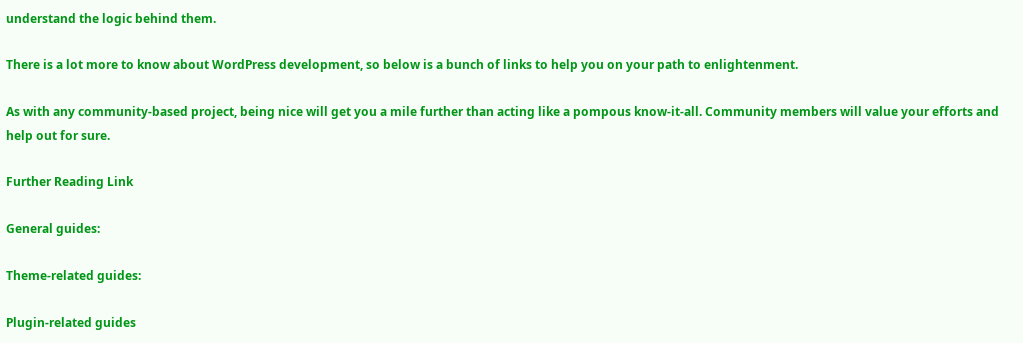understand the logic behind them.

There is a lot more to know about WordPress development, so below is a bunch of links to help you on your path to enlightenment.

As with any community-based project, being nice will get you a mile further than acting like a pompous know-it-all. Community members will value your efforts and help out for sure.

Further Reading Link

General guides:

Theme-related guides:

Plugin-related guides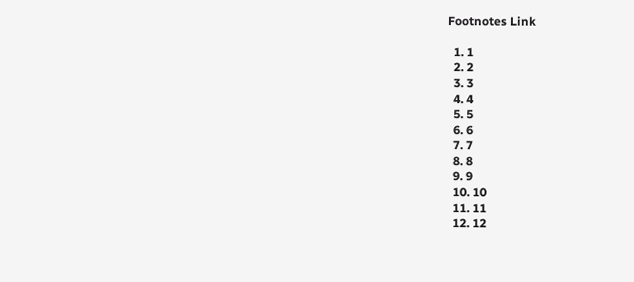Footnotes Link

  1. 1
  2. 2
  3. 3
  4. 4
  5. 5
  6. 6
  7. 7
  8. 8
  9. 9
  10. 10
  11. 11
  12. 12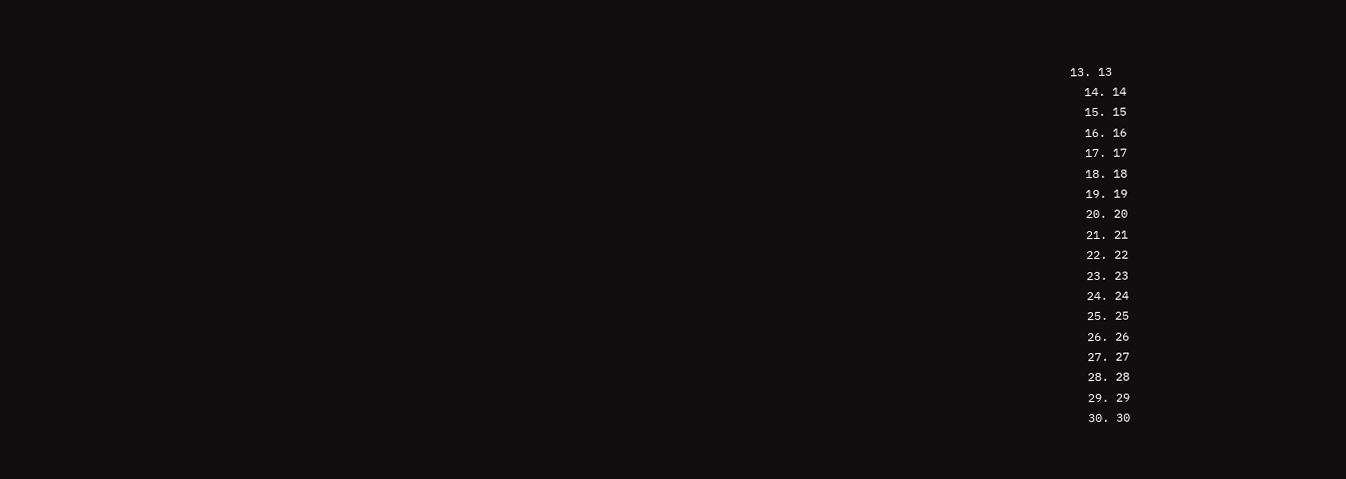13. 13
  14. 14
  15. 15
  16. 16
  17. 17
  18. 18
  19. 19
  20. 20
  21. 21
  22. 22
  23. 23
  24. 24
  25. 25
  26. 26
  27. 27
  28. 28
  29. 29
  30. 30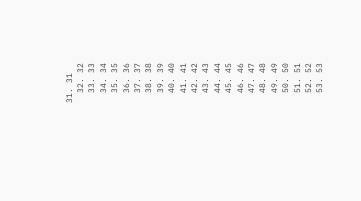31. 31
  32. 32
  33. 33
  34. 34
  35. 35
  36. 36
  37. 37
  38. 38
  39. 39
  40. 40
  41. 41
  42. 42
  43. 43
  44. 44
  45. 45
  46. 46
  47. 47
  48. 48
  49. 49
  50. 50
  51. 51
  52. 52
  53. 53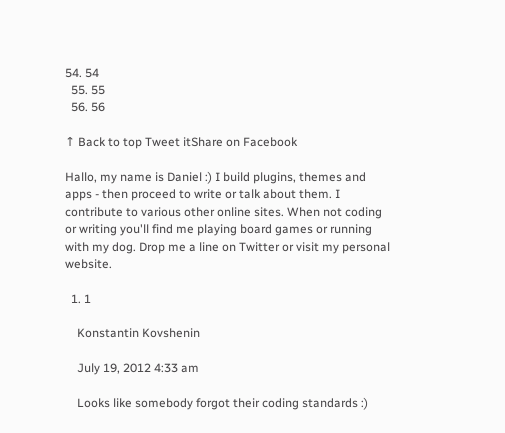54. 54
  55. 55
  56. 56

↑ Back to top Tweet itShare on Facebook

Hallo, my name is Daniel :) I build plugins, themes and apps - then proceed to write or talk about them. I contribute to various other online sites. When not coding or writing you'll find me playing board games or running with my dog. Drop me a line on Twitter or visit my personal website.

  1. 1

    Konstantin Kovshenin

    July 19, 2012 4:33 am

    Looks like somebody forgot their coding standards :)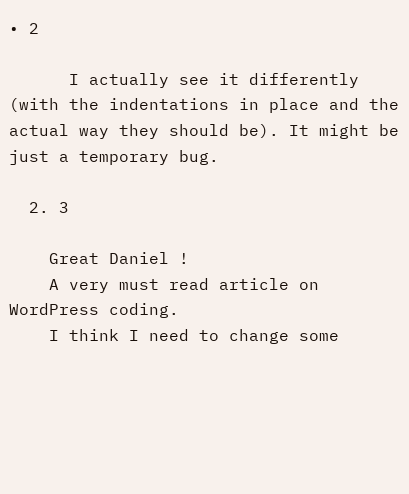• 2

      I actually see it differently (with the indentations in place and the actual way they should be). It might be just a temporary bug.

  2. 3

    Great Daniel !
    A very must read article on WordPress coding.
    I think I need to change some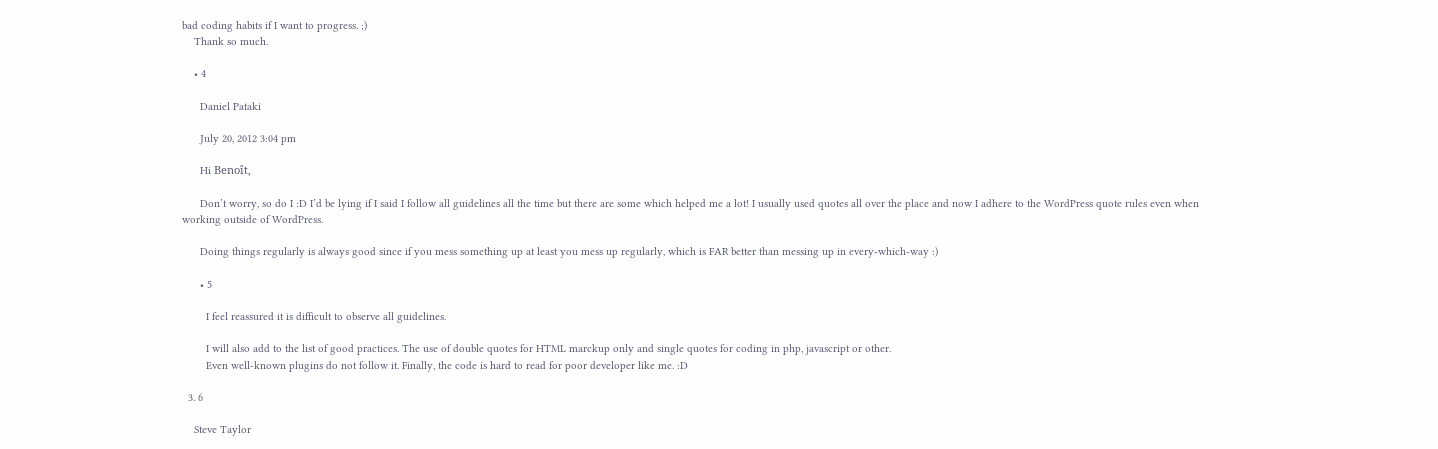bad coding habits if I want to progress. ;)
    Thank so much.

    • 4

      Daniel Pataki

      July 20, 2012 3:04 pm

      Hi Benoît,

      Don’t worry, so do I :D I’d be lying if I said I follow all guidelines all the time but there are some which helped me a lot! I usually used quotes all over the place and now I adhere to the WordPress quote rules even when working outside of WordPress.

      Doing things regularly is always good since if you mess something up at least you mess up regularly, which is FAR better than messing up in every-which-way :)

      • 5

        I feel reassured it is difficult to observe all guidelines.

        I will also add to the list of good practices. The use of double quotes for HTML marckup only and single quotes for coding in php, javascript or other.
        Even well-known plugins do not follow it. Finally, the code is hard to read for poor developer like me. :D

  3. 6

    Steve Taylor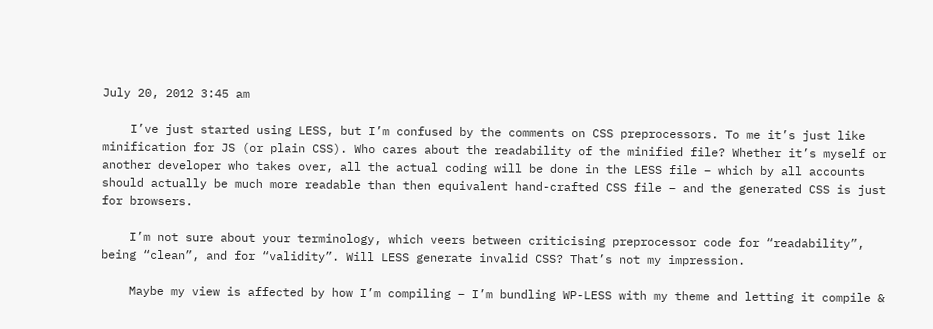July 20, 2012 3:45 am

    I’ve just started using LESS, but I’m confused by the comments on CSS preprocessors. To me it’s just like minification for JS (or plain CSS). Who cares about the readability of the minified file? Whether it’s myself or another developer who takes over, all the actual coding will be done in the LESS file – which by all accounts should actually be much more readable than then equivalent hand-crafted CSS file – and the generated CSS is just for browsers.

    I’m not sure about your terminology, which veers between criticising preprocessor code for “readability”, being “clean”, and for “validity”. Will LESS generate invalid CSS? That’s not my impression.

    Maybe my view is affected by how I’m compiling – I’m bundling WP-LESS with my theme and letting it compile &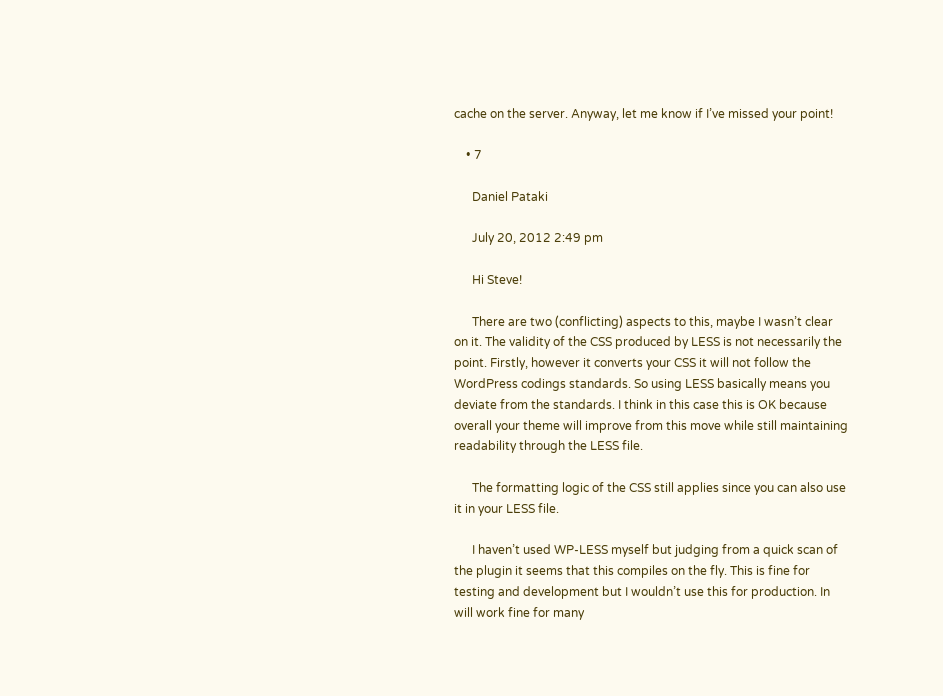cache on the server. Anyway, let me know if I’ve missed your point!

    • 7

      Daniel Pataki

      July 20, 2012 2:49 pm

      Hi Steve!

      There are two (conflicting) aspects to this, maybe I wasn’t clear on it. The validity of the CSS produced by LESS is not necessarily the point. Firstly, however it converts your CSS it will not follow the WordPress codings standards. So using LESS basically means you deviate from the standards. I think in this case this is OK because overall your theme will improve from this move while still maintaining readability through the LESS file.

      The formatting logic of the CSS still applies since you can also use it in your LESS file.

      I haven’t used WP-LESS myself but judging from a quick scan of the plugin it seems that this compiles on the fly. This is fine for testing and development but I wouldn’t use this for production. In will work fine for many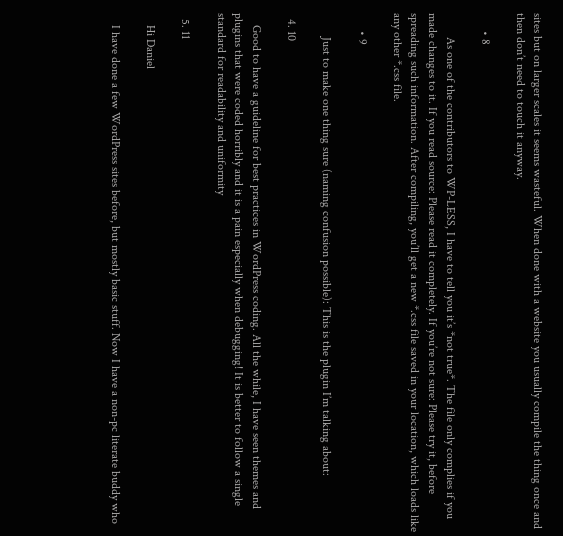sites but on larger scales it seems wasteful. When done with a website you usually compile the thing once and then don’t need to touch it anyway.

      • 8

        As one of the contributors to WP-LESS, I have to tell you it’s *not true*. The file only complies if you made changes to it. If you read source: Please read it completely. If you’re not sure: Please try it, before spreading such information. After compiling, you’ll get a new *.css file saved in your location, which loads like any other *.css file.

      • 9

        Just to make one thing sure (naming confusion possible): This is the plugin I’m talking about:

  4. 10

    Good to have a guideline for best practices in WordPress coding. All the while, I have seen themes and plugins that were coded horribly and it is a pain especially when debugging! It is better to follow a single standard for readability and uniformity

  5. 11

    Hi Daniel

    I have done a few WordPress sites before, but mostly basic stuff. Now I have a non-pc literate buddy who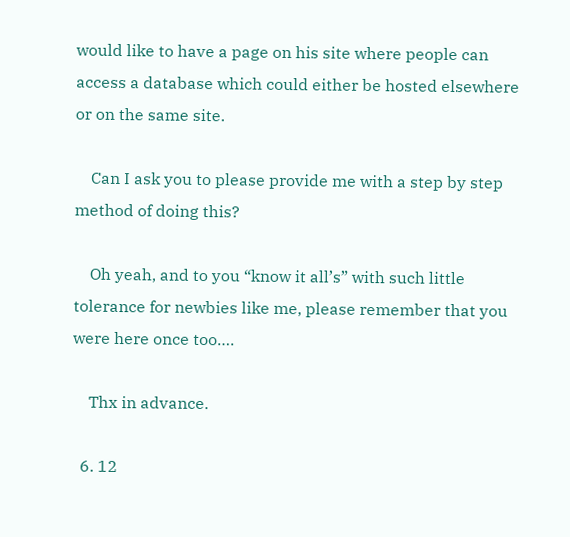would like to have a page on his site where people can access a database which could either be hosted elsewhere or on the same site.

    Can I ask you to please provide me with a step by step method of doing this?

    Oh yeah, and to you “know it all’s” with such little tolerance for newbies like me, please remember that you were here once too….

    Thx in advance.

  6. 12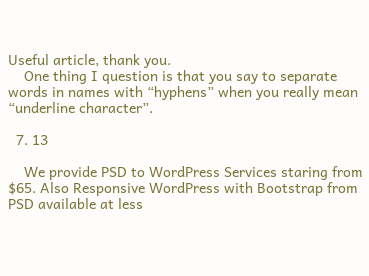Useful article, thank you.
    One thing I question is that you say to separate words in names with “hyphens” when you really mean “underline character”.

  7. 13

    We provide PSD to WordPress Services staring from $65. Also Responsive WordPress with Bootstrap from PSD available at less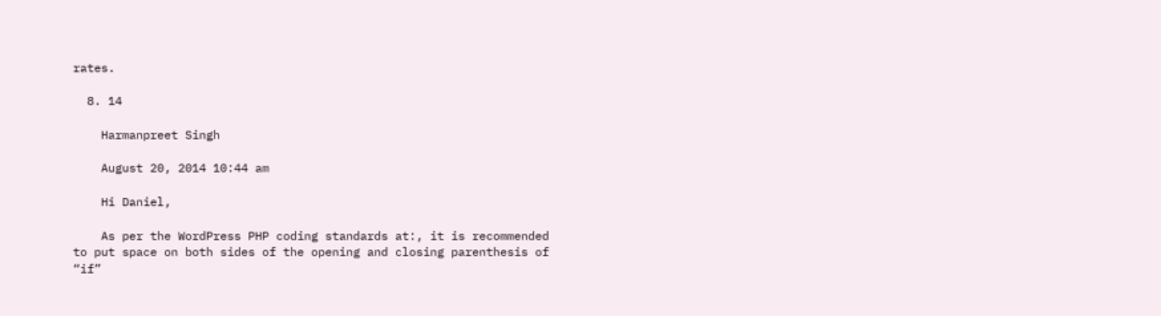rates.

  8. 14

    Harmanpreet Singh

    August 20, 2014 10:44 am

    Hi Daniel,

    As per the WordPress PHP coding standards at:, it is recommended to put space on both sides of the opening and closing parenthesis of “if”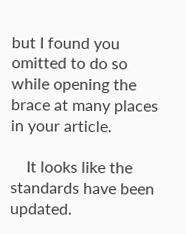but I found you omitted to do so while opening the brace at many places in your article.

    It looks like the standards have been updated.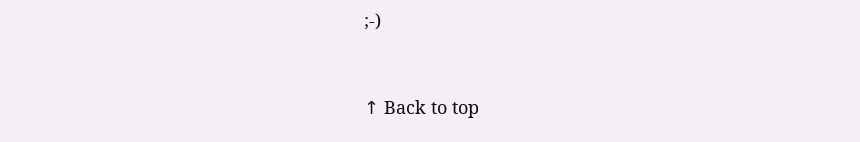;-)


↑ Back to top